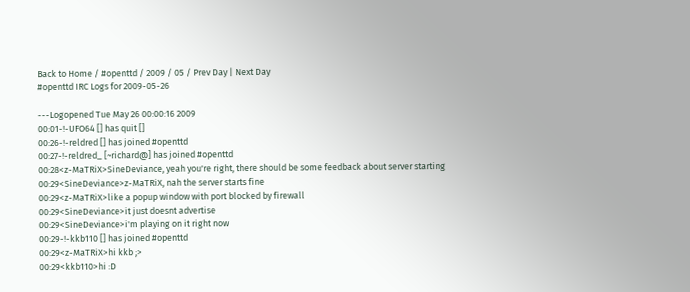Back to Home / #openttd / 2009 / 05 / Prev Day | Next Day
#openttd IRC Logs for 2009-05-26

---Logopened Tue May 26 00:00:16 2009
00:01-!-UFO64 [] has quit []
00:26-!-reldred [] has joined #openttd
00:27-!-reldred_ [~richard@] has joined #openttd
00:28<z-MaTRiX>SineDeviance, yeah you're right, there should be some feedback about server starting
00:29<SineDeviance>z-MaTRiX, nah the server starts fine
00:29<z-MaTRiX>like a popup window with port blocked by firewall
00:29<SineDeviance>it just doesnt advertise
00:29<SineDeviance>i'm playing on it right now
00:29-!-kkb110 [] has joined #openttd
00:29<z-MaTRiX>hi kkb ;>
00:29<kkb110>hi :D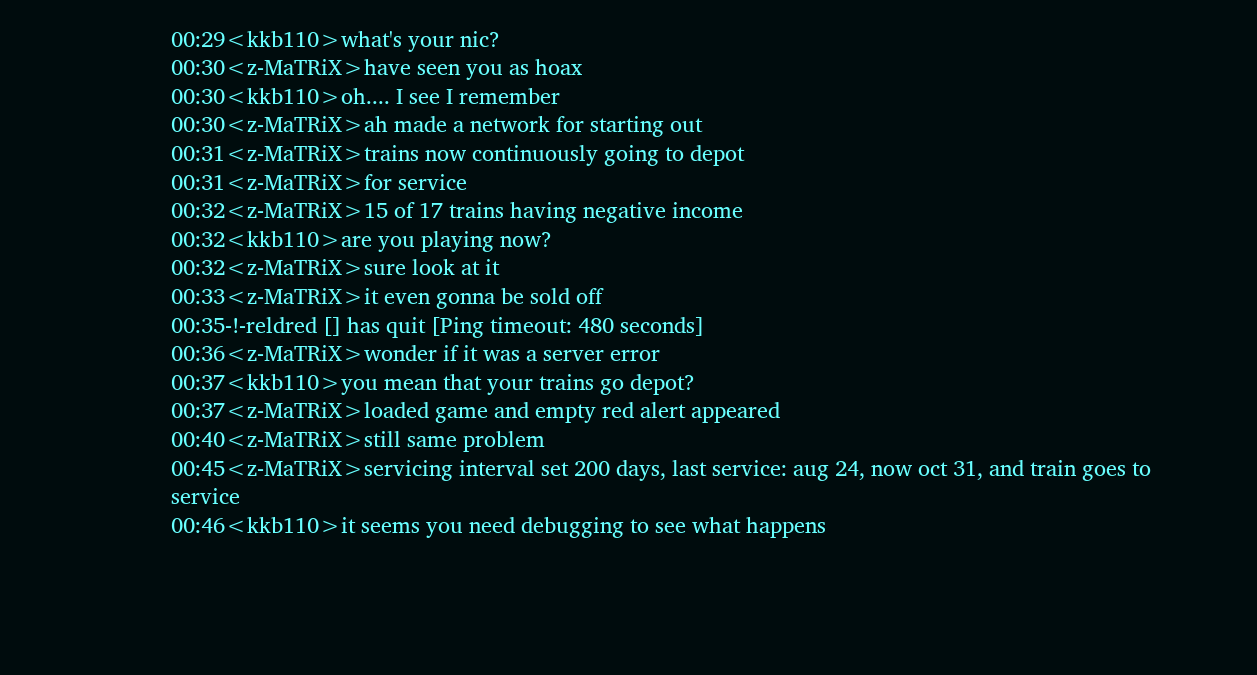00:29<kkb110>what's your nic?
00:30<z-MaTRiX>have seen you as hoax
00:30<kkb110>oh.... I see I remember
00:30<z-MaTRiX>ah made a network for starting out
00:31<z-MaTRiX>trains now continuously going to depot
00:31<z-MaTRiX>for service
00:32<z-MaTRiX>15 of 17 trains having negative income
00:32<kkb110>are you playing now?
00:32<z-MaTRiX>sure look at it
00:33<z-MaTRiX>it even gonna be sold off
00:35-!-reldred [] has quit [Ping timeout: 480 seconds]
00:36<z-MaTRiX>wonder if it was a server error
00:37<kkb110>you mean that your trains go depot?
00:37<z-MaTRiX>loaded game and empty red alert appeared
00:40<z-MaTRiX>still same problem
00:45<z-MaTRiX>servicing interval set 200 days, last service: aug 24, now oct 31, and train goes to service
00:46<kkb110>it seems you need debugging to see what happens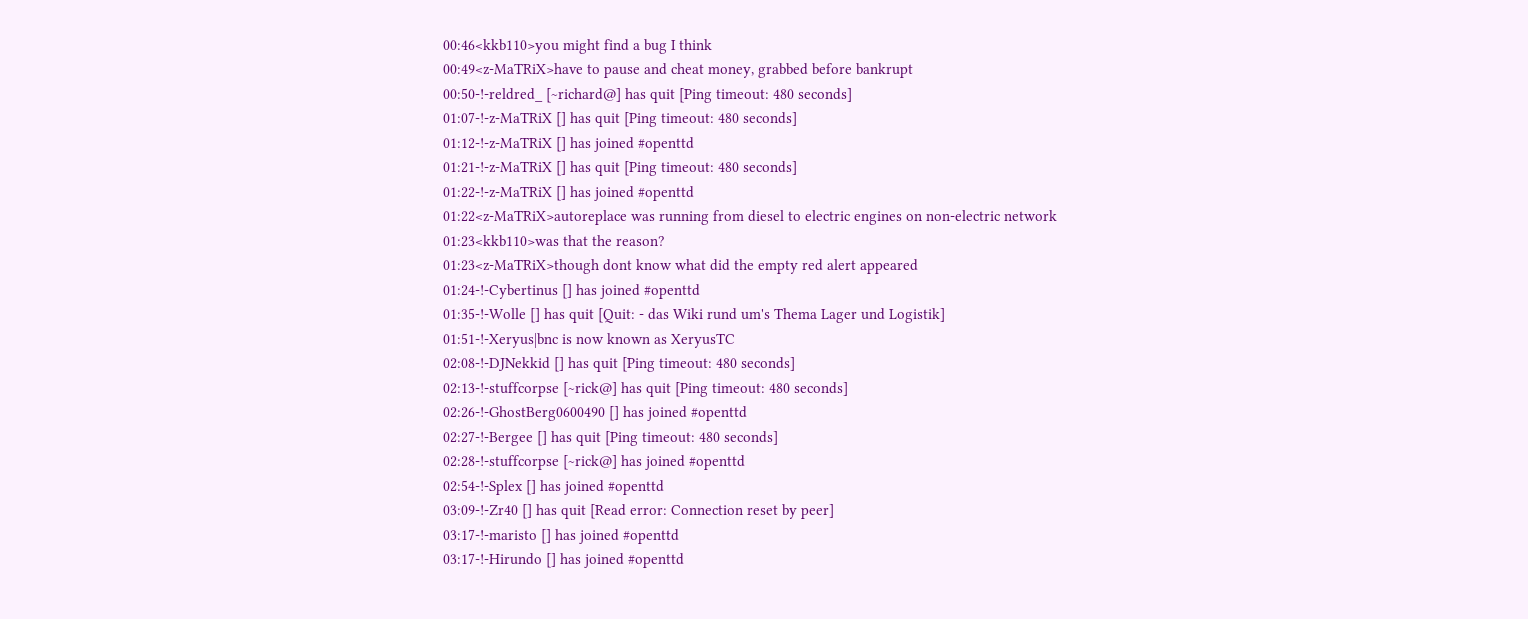00:46<kkb110>you might find a bug I think
00:49<z-MaTRiX>have to pause and cheat money, grabbed before bankrupt
00:50-!-reldred_ [~richard@] has quit [Ping timeout: 480 seconds]
01:07-!-z-MaTRiX [] has quit [Ping timeout: 480 seconds]
01:12-!-z-MaTRiX [] has joined #openttd
01:21-!-z-MaTRiX [] has quit [Ping timeout: 480 seconds]
01:22-!-z-MaTRiX [] has joined #openttd
01:22<z-MaTRiX>autoreplace was running from diesel to electric engines on non-electric network
01:23<kkb110>was that the reason?
01:23<z-MaTRiX>though dont know what did the empty red alert appeared
01:24-!-Cybertinus [] has joined #openttd
01:35-!-Wolle [] has quit [Quit: - das Wiki rund um's Thema Lager und Logistik]
01:51-!-Xeryus|bnc is now known as XeryusTC
02:08-!-DJNekkid [] has quit [Ping timeout: 480 seconds]
02:13-!-stuffcorpse [~rick@] has quit [Ping timeout: 480 seconds]
02:26-!-GhostBerg0600490 [] has joined #openttd
02:27-!-Bergee [] has quit [Ping timeout: 480 seconds]
02:28-!-stuffcorpse [~rick@] has joined #openttd
02:54-!-Splex [] has joined #openttd
03:09-!-Zr40 [] has quit [Read error: Connection reset by peer]
03:17-!-maristo [] has joined #openttd
03:17-!-Hirundo [] has joined #openttd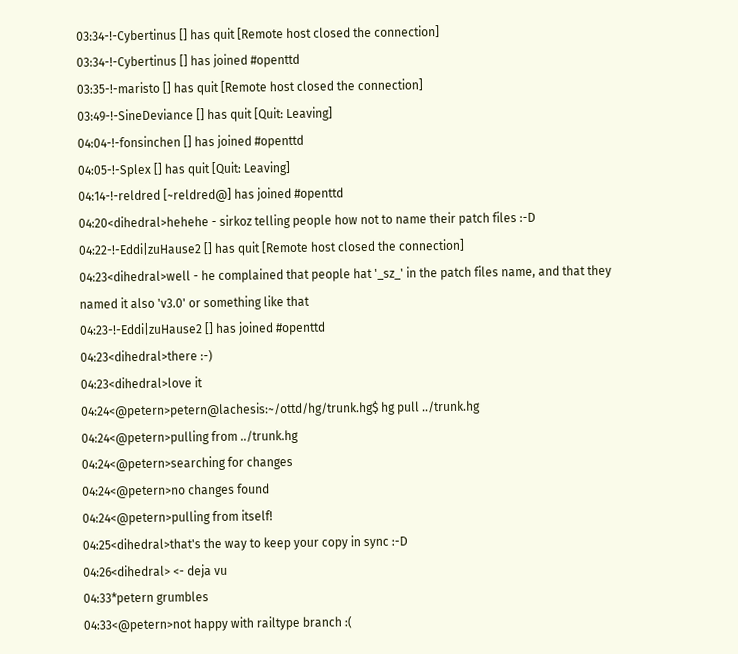03:34-!-Cybertinus [] has quit [Remote host closed the connection]
03:34-!-Cybertinus [] has joined #openttd
03:35-!-maristo [] has quit [Remote host closed the connection]
03:49-!-SineDeviance [] has quit [Quit: Leaving]
04:04-!-fonsinchen [] has joined #openttd
04:05-!-Splex [] has quit [Quit: Leaving]
04:14-!-reldred [~reldred@] has joined #openttd
04:20<dihedral>hehehe - sirkoz telling people how not to name their patch files :-D
04:22-!-Eddi|zuHause2 [] has quit [Remote host closed the connection]
04:23<dihedral>well - he complained that people hat '_sz_' in the patch files name, and that they named it also 'v3.0' or something like that
04:23-!-Eddi|zuHause2 [] has joined #openttd
04:23<dihedral>there :-)
04:23<dihedral>love it
04:24<@petern>petern@lachesis:~/ottd/hg/trunk.hg$ hg pull ../trunk.hg
04:24<@petern>pulling from ../trunk.hg
04:24<@petern>searching for changes
04:24<@petern>no changes found
04:24<@petern>pulling from itself!
04:25<dihedral>that's the way to keep your copy in sync :-D
04:26<dihedral> <- deja vu
04:33*petern grumbles
04:33<@petern>not happy with railtype branch :(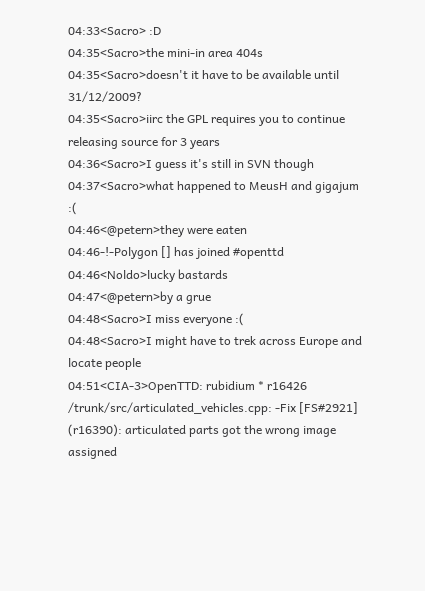04:33<Sacro> :D
04:35<Sacro>the mini-in area 404s
04:35<Sacro>doesn't it have to be available until 31/12/2009?
04:35<Sacro>iirc the GPL requires you to continue releasing source for 3 years
04:36<Sacro>I guess it's still in SVN though
04:37<Sacro>what happened to MeusH and gigajum :(
04:46<@petern>they were eaten
04:46-!-Polygon [] has joined #openttd
04:46<Noldo>lucky bastards
04:47<@petern>by a grue
04:48<Sacro>I miss everyone :(
04:48<Sacro>I might have to trek across Europe and locate people
04:51<CIA-3>OpenTTD: rubidium * r16426 /trunk/src/articulated_vehicles.cpp: -Fix [FS#2921] (r16390): articulated parts got the wrong image assigned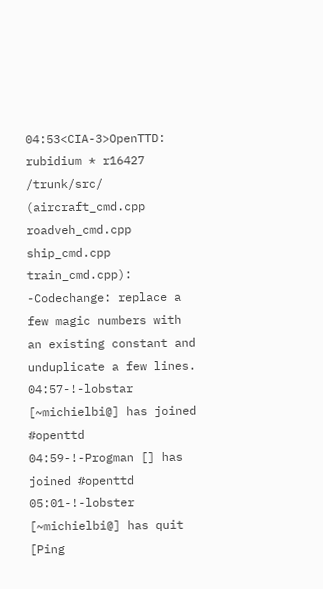04:53<CIA-3>OpenTTD: rubidium * r16427 /trunk/src/ (aircraft_cmd.cpp roadveh_cmd.cpp ship_cmd.cpp train_cmd.cpp): -Codechange: replace a few magic numbers with an existing constant and unduplicate a few lines.
04:57-!-lobstar [~michielbi@] has joined #openttd
04:59-!-Progman [] has joined #openttd
05:01-!-lobster [~michielbi@] has quit [Ping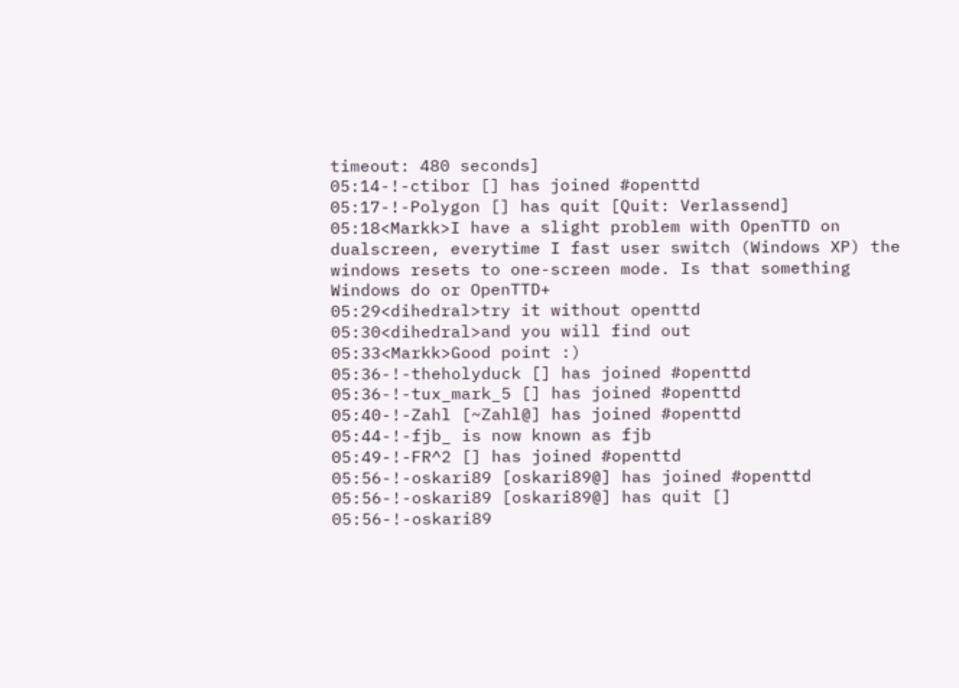timeout: 480 seconds]
05:14-!-ctibor [] has joined #openttd
05:17-!-Polygon [] has quit [Quit: Verlassend]
05:18<Markk>I have a slight problem with OpenTTD on dualscreen, everytime I fast user switch (Windows XP) the windows resets to one-screen mode. Is that something Windows do or OpenTTD+
05:29<dihedral>try it without openttd
05:30<dihedral>and you will find out
05:33<Markk>Good point :)
05:36-!-theholyduck [] has joined #openttd
05:36-!-tux_mark_5 [] has joined #openttd
05:40-!-Zahl [~Zahl@] has joined #openttd
05:44-!-fjb_ is now known as fjb
05:49-!-FR^2 [] has joined #openttd
05:56-!-oskari89 [oskari89@] has joined #openttd
05:56-!-oskari89 [oskari89@] has quit []
05:56-!-oskari89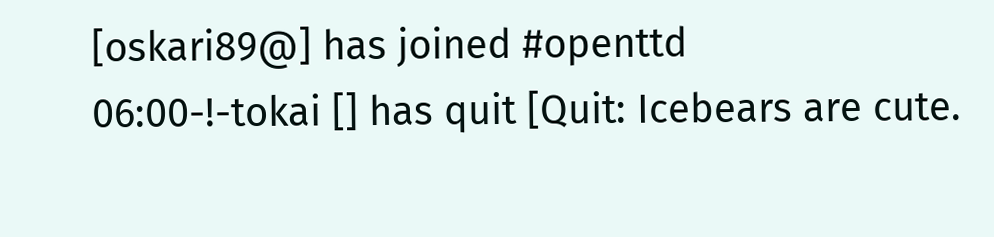[oskari89@] has joined #openttd
06:00-!-tokai [] has quit [Quit: Icebears are cute.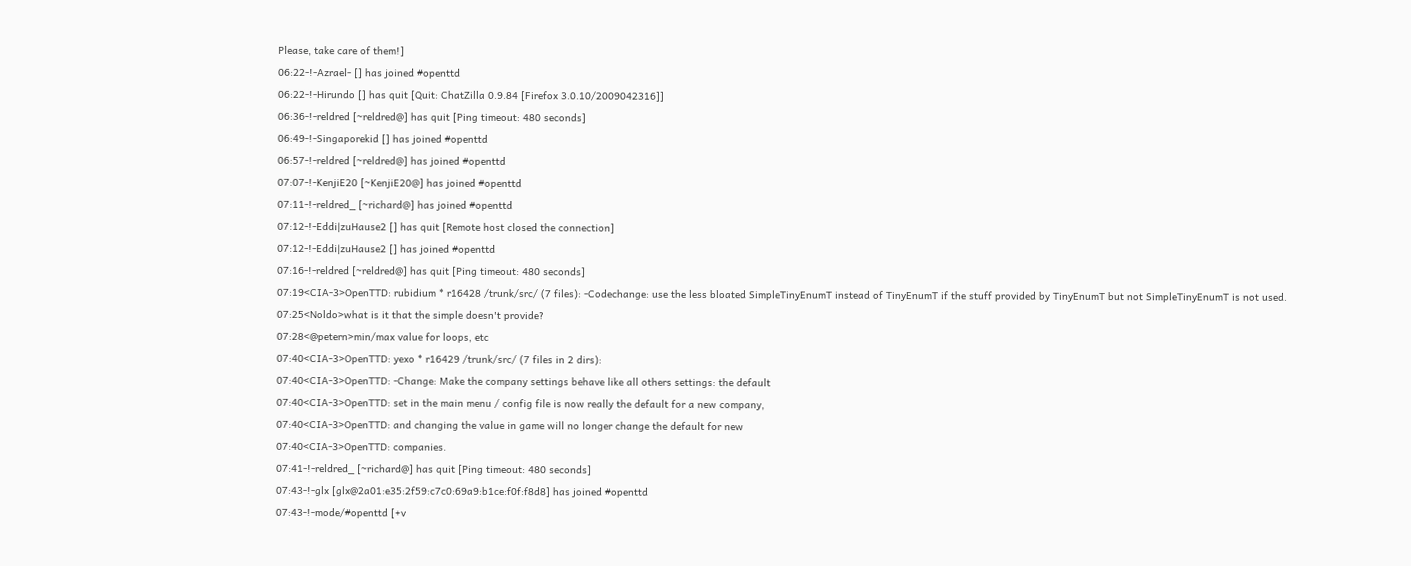Please, take care of them!]
06:22-!-Azrael- [] has joined #openttd
06:22-!-Hirundo [] has quit [Quit: ChatZilla 0.9.84 [Firefox 3.0.10/2009042316]]
06:36-!-reldred [~reldred@] has quit [Ping timeout: 480 seconds]
06:49-!-Singaporekid [] has joined #openttd
06:57-!-reldred [~reldred@] has joined #openttd
07:07-!-KenjiE20 [~KenjiE20@] has joined #openttd
07:11-!-reldred_ [~richard@] has joined #openttd
07:12-!-Eddi|zuHause2 [] has quit [Remote host closed the connection]
07:12-!-Eddi|zuHause2 [] has joined #openttd
07:16-!-reldred [~reldred@] has quit [Ping timeout: 480 seconds]
07:19<CIA-3>OpenTTD: rubidium * r16428 /trunk/src/ (7 files): -Codechange: use the less bloated SimpleTinyEnumT instead of TinyEnumT if the stuff provided by TinyEnumT but not SimpleTinyEnumT is not used.
07:25<Noldo>what is it that the simple doesn't provide?
07:28<@petern>min/max value for loops, etc
07:40<CIA-3>OpenTTD: yexo * r16429 /trunk/src/ (7 files in 2 dirs):
07:40<CIA-3>OpenTTD: -Change: Make the company settings behave like all others settings: the default
07:40<CIA-3>OpenTTD: set in the main menu / config file is now really the default for a new company,
07:40<CIA-3>OpenTTD: and changing the value in game will no longer change the default for new
07:40<CIA-3>OpenTTD: companies.
07:41-!-reldred_ [~richard@] has quit [Ping timeout: 480 seconds]
07:43-!-glx [glx@2a01:e35:2f59:c7c0:69a9:b1ce:f0f:f8d8] has joined #openttd
07:43-!-mode/#openttd [+v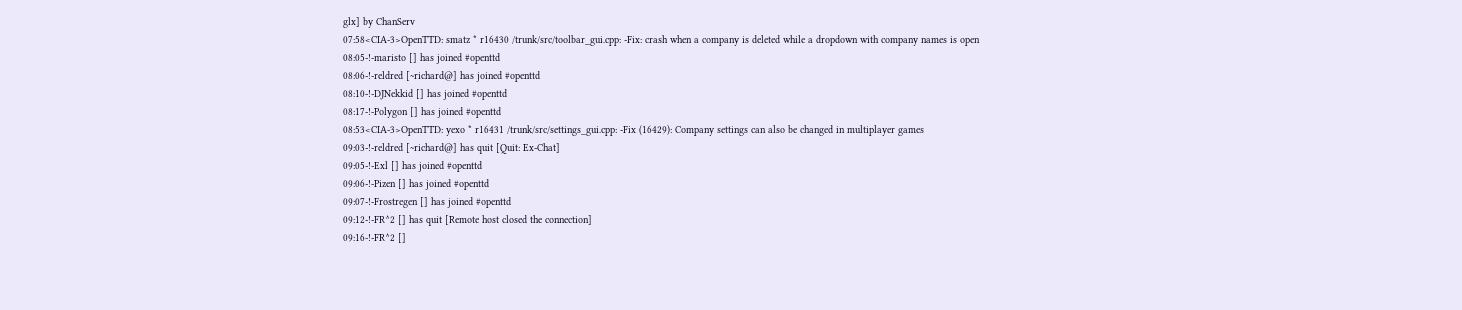glx] by ChanServ
07:58<CIA-3>OpenTTD: smatz * r16430 /trunk/src/toolbar_gui.cpp: -Fix: crash when a company is deleted while a dropdown with company names is open
08:05-!-maristo [] has joined #openttd
08:06-!-reldred [~richard@] has joined #openttd
08:10-!-DJNekkid [] has joined #openttd
08:17-!-Polygon [] has joined #openttd
08:53<CIA-3>OpenTTD: yexo * r16431 /trunk/src/settings_gui.cpp: -Fix (16429): Company settings can also be changed in multiplayer games
09:03-!-reldred [~richard@] has quit [Quit: Ex-Chat]
09:05-!-Exl [] has joined #openttd
09:06-!-Pizen [] has joined #openttd
09:07-!-Frostregen [] has joined #openttd
09:12-!-FR^2 [] has quit [Remote host closed the connection]
09:16-!-FR^2 []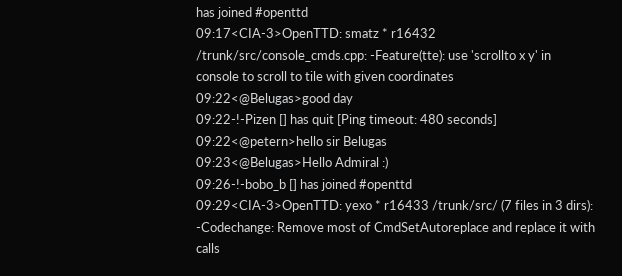has joined #openttd
09:17<CIA-3>OpenTTD: smatz * r16432 /trunk/src/console_cmds.cpp: -Feature(tte): use 'scrollto x y' in console to scroll to tile with given coordinates
09:22<@Belugas>good day
09:22-!-Pizen [] has quit [Ping timeout: 480 seconds]
09:22<@petern>hello sir Belugas
09:23<@Belugas>Hello Admiral :)
09:26-!-bobo_b [] has joined #openttd
09:29<CIA-3>OpenTTD: yexo * r16433 /trunk/src/ (7 files in 3 dirs): -Codechange: Remove most of CmdSetAutoreplace and replace it with calls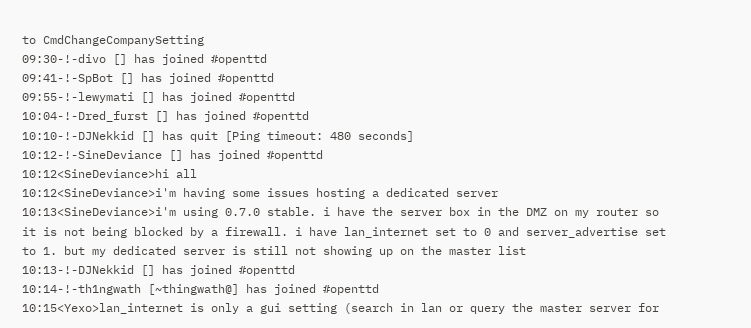to CmdChangeCompanySetting
09:30-!-divo [] has joined #openttd
09:41-!-SpBot [] has joined #openttd
09:55-!-lewymati [] has joined #openttd
10:04-!-Dred_furst [] has joined #openttd
10:10-!-DJNekkid [] has quit [Ping timeout: 480 seconds]
10:12-!-SineDeviance [] has joined #openttd
10:12<SineDeviance>hi all
10:12<SineDeviance>i'm having some issues hosting a dedicated server
10:13<SineDeviance>i'm using 0.7.0 stable. i have the server box in the DMZ on my router so it is not being blocked by a firewall. i have lan_internet set to 0 and server_advertise set to 1. but my dedicated server is still not showing up on the master list
10:13-!-DJNekkid [] has joined #openttd
10:14-!-th1ngwath [~thingwath@] has joined #openttd
10:15<Yexo>lan_internet is only a gui setting (search in lan or query the master server for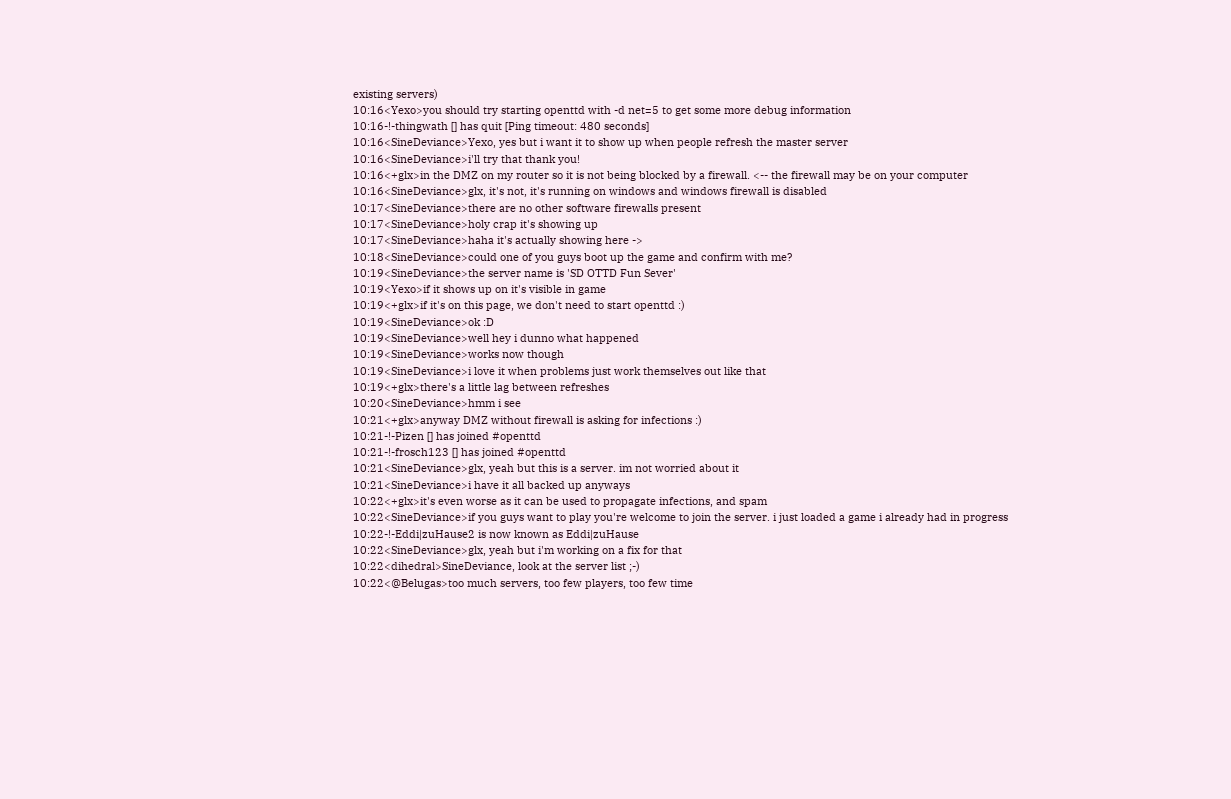existing servers)
10:16<Yexo>you should try starting openttd with -d net=5 to get some more debug information
10:16-!-thingwath [] has quit [Ping timeout: 480 seconds]
10:16<SineDeviance>Yexo, yes but i want it to show up when people refresh the master server
10:16<SineDeviance>i'll try that thank you!
10:16<+glx>in the DMZ on my router so it is not being blocked by a firewall. <-- the firewall may be on your computer
10:16<SineDeviance>glx, it's not, it's running on windows and windows firewall is disabled
10:17<SineDeviance>there are no other software firewalls present
10:17<SineDeviance>holy crap it's showing up
10:17<SineDeviance>haha it's actually showing here ->
10:18<SineDeviance>could one of you guys boot up the game and confirm with me?
10:19<SineDeviance>the server name is 'SD OTTD Fun Sever'
10:19<Yexo>if it shows up on it's visible in game
10:19<+glx>if it's on this page, we don't need to start openttd :)
10:19<SineDeviance>ok :D
10:19<SineDeviance>well hey i dunno what happened
10:19<SineDeviance>works now though
10:19<SineDeviance>i love it when problems just work themselves out like that
10:19<+glx>there's a little lag between refreshes
10:20<SineDeviance>hmm i see
10:21<+glx>anyway DMZ without firewall is asking for infections :)
10:21-!-Pizen [] has joined #openttd
10:21-!-frosch123 [] has joined #openttd
10:21<SineDeviance>glx, yeah but this is a server. im not worried about it
10:21<SineDeviance>i have it all backed up anyways
10:22<+glx>it's even worse as it can be used to propagate infections, and spam
10:22<SineDeviance>if you guys want to play you're welcome to join the server. i just loaded a game i already had in progress
10:22-!-Eddi|zuHause2 is now known as Eddi|zuHause
10:22<SineDeviance>glx, yeah but i'm working on a fix for that
10:22<dihedral>SineDeviance, look at the server list ;-)
10:22<@Belugas>too much servers, too few players, too few time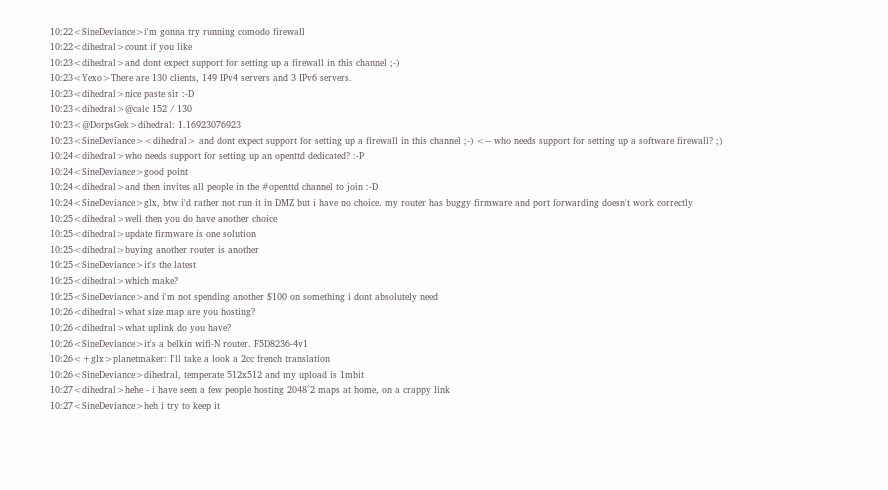10:22<SineDeviance>i'm gonna try running comodo firewall
10:22<dihedral>count if you like
10:23<dihedral>and dont expect support for setting up a firewall in this channel ;-)
10:23<Yexo>There are 130 clients, 149 IPv4 servers and 3 IPv6 servers.
10:23<dihedral>nice paste sir :-D
10:23<dihedral>@calc 152 / 130
10:23<@DorpsGek>dihedral: 1.16923076923
10:23<SineDeviance><dihedral> and dont expect support for setting up a firewall in this channel ;-) <-- who needs support for setting up a software firewall? ;)
10:24<dihedral>who needs support for setting up an openttd dedicated? :-P
10:24<SineDeviance>good point
10:24<dihedral>and then invites all people in the #openttd channel to join :-D
10:24<SineDeviance>glx, btw i'd rather not run it in DMZ but i have no choice. my router has buggy firmware and port forwarding doesn't work correctly
10:25<dihedral>well then you do have another choice
10:25<dihedral>update firmware is one solution
10:25<dihedral>buying another router is another
10:25<SineDeviance>it's the latest
10:25<dihedral>which make?
10:25<SineDeviance>and i'm not spending another $100 on something i dont absolutely need
10:26<dihedral>what size map are you hosting?
10:26<dihedral>what uplink do you have?
10:26<SineDeviance>it's a belkin wifi-N router. F5D8236-4v1
10:26<+glx>planetmaker: I'll take a look a 2cc french translation
10:26<SineDeviance>dihedral, temperate 512x512 and my upload is 1mbit
10:27<dihedral>hehe - i have seen a few people hosting 2048^2 maps at home, on a crappy link
10:27<SineDeviance>heh i try to keep it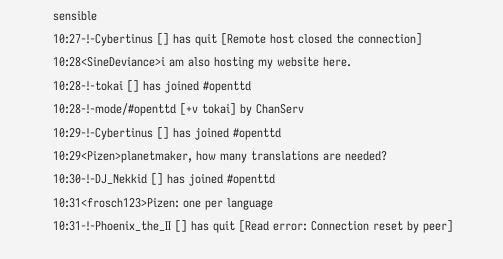sensible
10:27-!-Cybertinus [] has quit [Remote host closed the connection]
10:28<SineDeviance>i am also hosting my website here.
10:28-!-tokai [] has joined #openttd
10:28-!-mode/#openttd [+v tokai] by ChanServ
10:29-!-Cybertinus [] has joined #openttd
10:29<Pizen>planetmaker, how many translations are needed?
10:30-!-DJ_Nekkid [] has joined #openttd
10:31<frosch123>Pizen: one per language
10:31-!-Phoenix_the_II [] has quit [Read error: Connection reset by peer]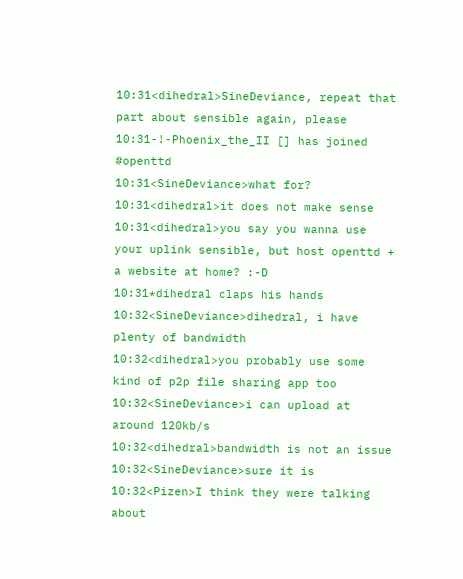10:31<dihedral>SineDeviance, repeat that part about sensible again, please
10:31-!-Phoenix_the_II [] has joined #openttd
10:31<SineDeviance>what for?
10:31<dihedral>it does not make sense
10:31<dihedral>you say you wanna use your uplink sensible, but host openttd + a website at home? :-D
10:31*dihedral claps his hands
10:32<SineDeviance>dihedral, i have plenty of bandwidth
10:32<dihedral>you probably use some kind of p2p file sharing app too
10:32<SineDeviance>i can upload at around 120kb/s
10:32<dihedral>bandwidth is not an issue
10:32<SineDeviance>sure it is
10:32<Pizen>I think they were talking about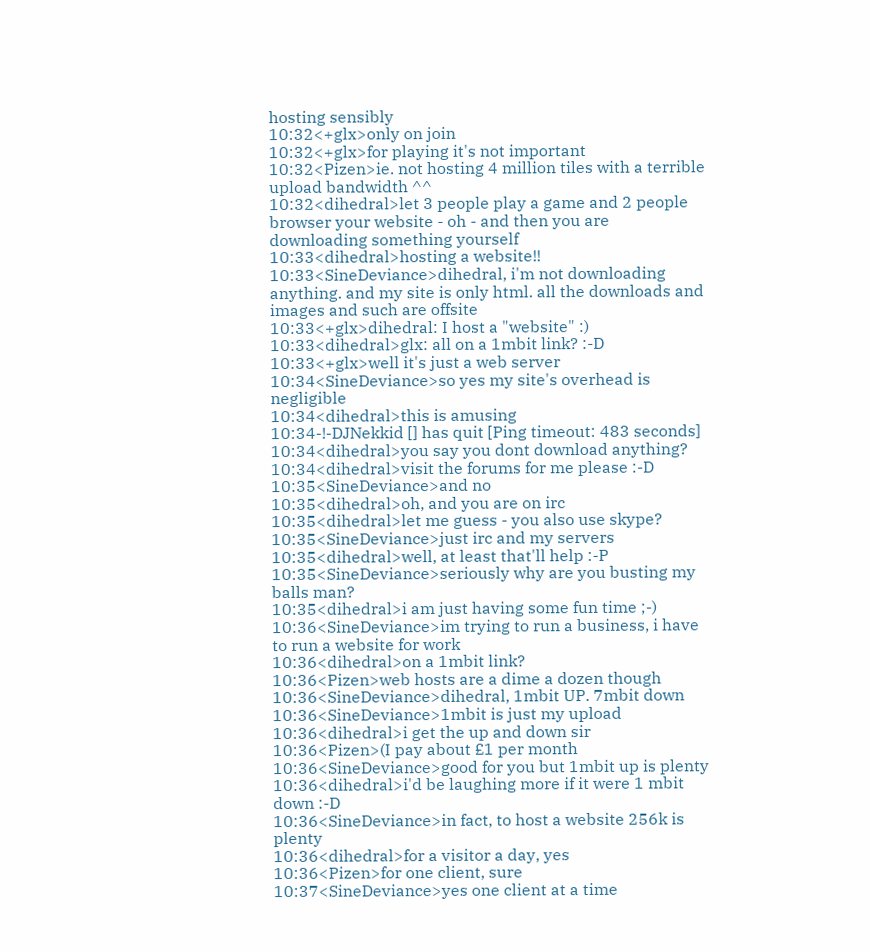hosting sensibly
10:32<+glx>only on join
10:32<+glx>for playing it's not important
10:32<Pizen>ie. not hosting 4 million tiles with a terrible upload bandwidth ^^
10:32<dihedral>let 3 people play a game and 2 people browser your website - oh - and then you are downloading something yourself
10:33<dihedral>hosting a website!!
10:33<SineDeviance>dihedral, i'm not downloading anything. and my site is only html. all the downloads and images and such are offsite
10:33<+glx>dihedral: I host a "website" :)
10:33<dihedral>glx: all on a 1mbit link? :-D
10:33<+glx>well it's just a web server
10:34<SineDeviance>so yes my site's overhead is negligible
10:34<dihedral>this is amusing
10:34-!-DJNekkid [] has quit [Ping timeout: 483 seconds]
10:34<dihedral>you say you dont download anything?
10:34<dihedral>visit the forums for me please :-D
10:35<SineDeviance>and no
10:35<dihedral>oh, and you are on irc
10:35<dihedral>let me guess - you also use skype?
10:35<SineDeviance>just irc and my servers
10:35<dihedral>well, at least that'll help :-P
10:35<SineDeviance>seriously why are you busting my balls man?
10:35<dihedral>i am just having some fun time ;-)
10:36<SineDeviance>im trying to run a business, i have to run a website for work
10:36<dihedral>on a 1mbit link?
10:36<Pizen>web hosts are a dime a dozen though
10:36<SineDeviance>dihedral, 1mbit UP. 7mbit down
10:36<SineDeviance>1mbit is just my upload
10:36<dihedral>i get the up and down sir
10:36<Pizen>(I pay about £1 per month
10:36<SineDeviance>good for you but 1mbit up is plenty
10:36<dihedral>i'd be laughing more if it were 1 mbit down :-D
10:36<SineDeviance>in fact, to host a website 256k is plenty
10:36<dihedral>for a visitor a day, yes
10:36<Pizen>for one client, sure
10:37<SineDeviance>yes one client at a time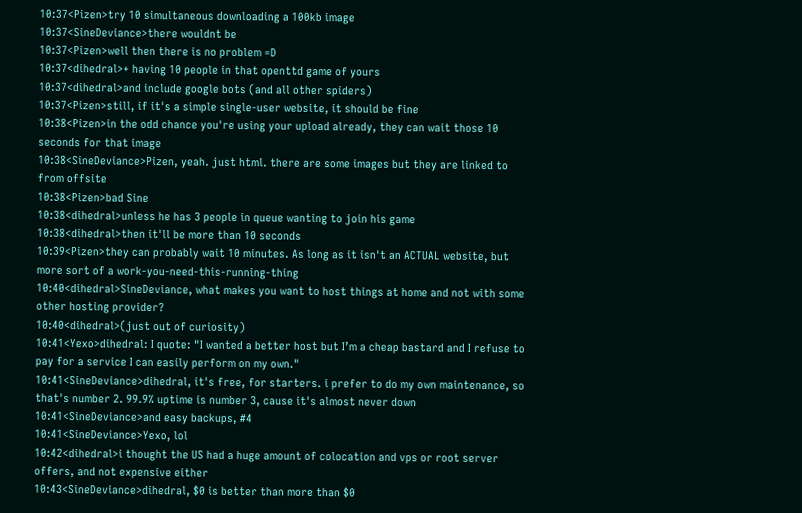10:37<Pizen>try 10 simultaneous downloading a 100kb image
10:37<SineDeviance>there wouldnt be
10:37<Pizen>well then there is no problem =D
10:37<dihedral>+ having 10 people in that openttd game of yours
10:37<dihedral>and include google bots (and all other spiders)
10:37<Pizen>still, if it's a simple single-user website, it should be fine
10:38<Pizen>in the odd chance you're using your upload already, they can wait those 10 seconds for that image
10:38<SineDeviance>Pizen, yeah. just html. there are some images but they are linked to from offsite
10:38<Pizen>bad Sine
10:38<dihedral>unless he has 3 people in queue wanting to join his game
10:38<dihedral>then it'll be more than 10 seconds
10:39<Pizen>they can probably wait 10 minutes. As long as it isn't an ACTUAL website, but more sort of a work-you-need-this-running-thing
10:40<dihedral>SineDeviance, what makes you want to host things at home and not with some other hosting provider?
10:40<dihedral>(just out of curiosity)
10:41<Yexo>dihedral: I quote: "I wanted a better host but I’m a cheap bastard and I refuse to pay for a service I can easily perform on my own."
10:41<SineDeviance>dihedral, it's free, for starters. i prefer to do my own maintenance, so that's number 2. 99.9% uptime is number 3, cause it's almost never down
10:41<SineDeviance>and easy backups, #4
10:41<SineDeviance>Yexo, lol
10:42<dihedral>i thought the US had a huge amount of colocation and vps or root server offers, and not expensive either
10:43<SineDeviance>dihedral, $0 is better than more than $0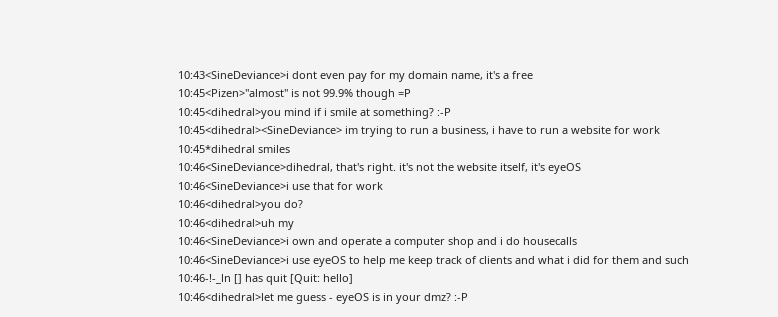10:43<SineDeviance>i dont even pay for my domain name, it's a free
10:45<Pizen>"almost" is not 99.9% though =P
10:45<dihedral>you mind if i smile at something? :-P
10:45<dihedral><SineDeviance> im trying to run a business, i have to run a website for work
10:45*dihedral smiles
10:46<SineDeviance>dihedral, that's right. it's not the website itself, it's eyeOS
10:46<SineDeviance>i use that for work
10:46<dihedral>you do?
10:46<dihedral>uh my
10:46<SineDeviance>i own and operate a computer shop and i do housecalls
10:46<SineDeviance>i use eyeOS to help me keep track of clients and what i did for them and such
10:46-!-_ln [] has quit [Quit: hello]
10:46<dihedral>let me guess - eyeOS is in your dmz? :-P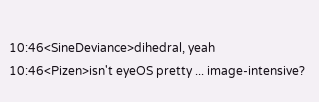10:46<SineDeviance>dihedral, yeah
10:46<Pizen>isn't eyeOS pretty ... image-intensive?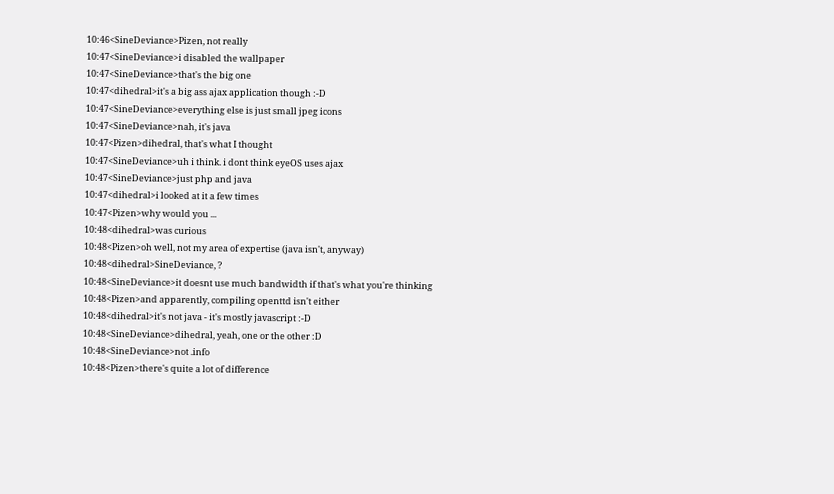10:46<SineDeviance>Pizen, not really
10:47<SineDeviance>i disabled the wallpaper
10:47<SineDeviance>that's the big one
10:47<dihedral>it's a big ass ajax application though :-D
10:47<SineDeviance>everything else is just small jpeg icons
10:47<SineDeviance>nah, it's java
10:47<Pizen>dihedral, that's what I thought
10:47<SineDeviance>uh i think. i dont think eyeOS uses ajax
10:47<SineDeviance>just php and java
10:47<dihedral>i looked at it a few times
10:47<Pizen>why would you ...
10:48<dihedral>was curious
10:48<Pizen>oh well, not my area of expertise (java isn't, anyway)
10:48<dihedral>SineDeviance, ?
10:48<SineDeviance>it doesnt use much bandwidth if that's what you're thinking
10:48<Pizen>and apparently, compiling openttd isn't either
10:48<dihedral>it's not java - it's mostly javascript :-D
10:48<SineDeviance>dihedral, yeah, one or the other :D
10:48<SineDeviance>not .info
10:48<Pizen>there's quite a lot of difference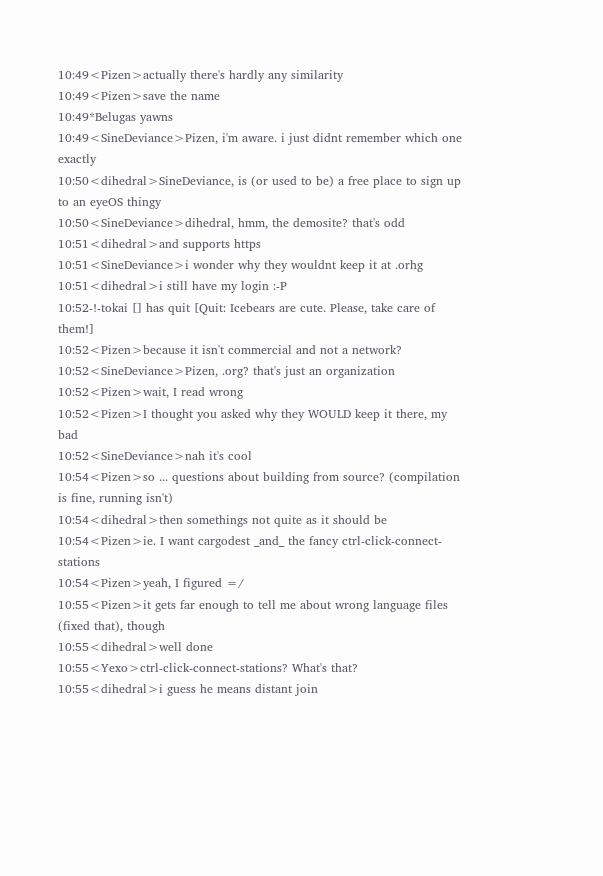10:49<Pizen>actually there's hardly any similarity
10:49<Pizen>save the name
10:49*Belugas yawns
10:49<SineDeviance>Pizen, i'm aware. i just didnt remember which one exactly
10:50<dihedral>SineDeviance, is (or used to be) a free place to sign up to an eyeOS thingy
10:50<SineDeviance>dihedral, hmm, the demosite? that's odd
10:51<dihedral>and supports https
10:51<SineDeviance>i wonder why they wouldnt keep it at .orhg
10:51<dihedral>i still have my login :-P
10:52-!-tokai [] has quit [Quit: Icebears are cute. Please, take care of them!]
10:52<Pizen>because it isn't commercial and not a network?
10:52<SineDeviance>Pizen, .org? that's just an organization
10:52<Pizen>wait, I read wrong
10:52<Pizen>I thought you asked why they WOULD keep it there, my bad
10:52<SineDeviance>nah it's cool
10:54<Pizen>so ... questions about building from source? (compilation is fine, running isn't)
10:54<dihedral>then somethings not quite as it should be
10:54<Pizen>ie. I want cargodest _and_ the fancy ctrl-click-connect-stations
10:54<Pizen>yeah, I figured =/
10:55<Pizen>it gets far enough to tell me about wrong language files (fixed that), though
10:55<dihedral>well done
10:55<Yexo>ctrl-click-connect-stations? What's that?
10:55<dihedral>i guess he means distant join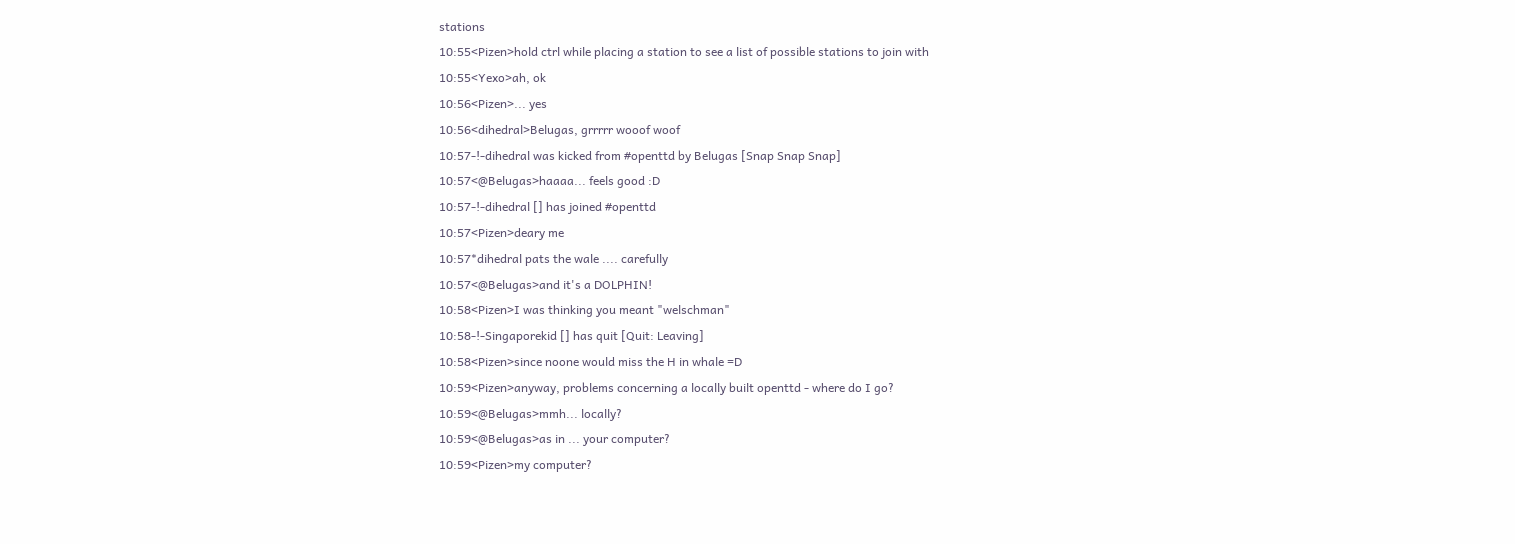stations
10:55<Pizen>hold ctrl while placing a station to see a list of possible stations to join with
10:55<Yexo>ah, ok
10:56<Pizen>... yes
10:56<dihedral>Belugas, grrrrr wooof woof
10:57-!-dihedral was kicked from #openttd by Belugas [Snap Snap Snap]
10:57<@Belugas>haaaa... feels good :D
10:57-!-dihedral [] has joined #openttd
10:57<Pizen>deary me
10:57*dihedral pats the wale .... carefully
10:57<@Belugas>and it's a DOLPHIN!
10:58<Pizen>I was thinking you meant "welschman"
10:58-!-Singaporekid [] has quit [Quit: Leaving]
10:58<Pizen>since noone would miss the H in whale =D
10:59<Pizen>anyway, problems concerning a locally built openttd - where do I go?
10:59<@Belugas>mmh... locally?
10:59<@Belugas>as in ... your computer?
10:59<Pizen>my computer?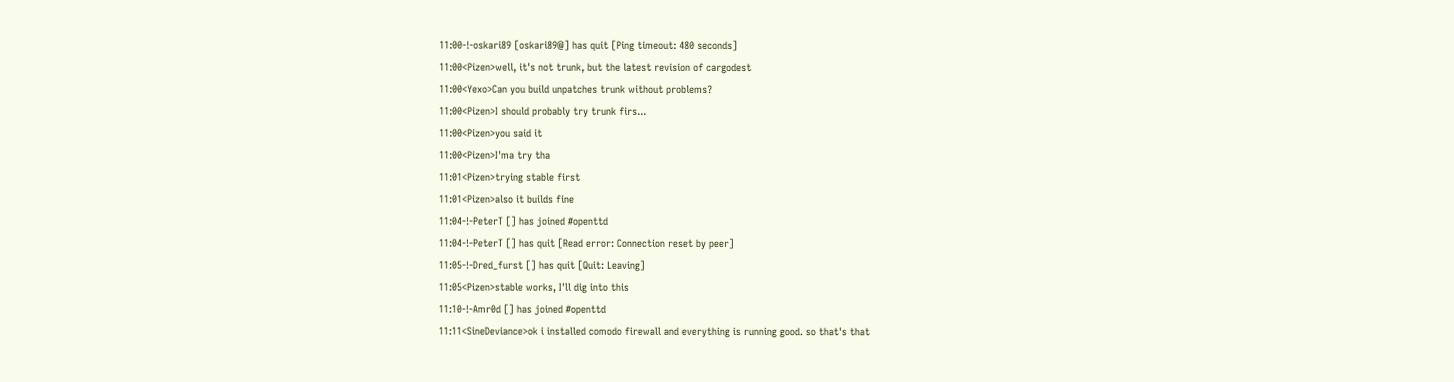11:00-!-oskari89 [oskari89@] has quit [Ping timeout: 480 seconds]
11:00<Pizen>well, it's not trunk, but the latest revision of cargodest
11:00<Yexo>Can you build unpatches trunk without problems?
11:00<Pizen>I should probably try trunk firs...
11:00<Pizen>you said it
11:00<Pizen>I'ma try tha
11:01<Pizen>trying stable first
11:01<Pizen>also it builds fine
11:04-!-PeterT [] has joined #openttd
11:04-!-PeterT [] has quit [Read error: Connection reset by peer]
11:05-!-Dred_furst [] has quit [Quit: Leaving]
11:05<Pizen>stable works, I'll dig into this
11:10-!-Amr0d [] has joined #openttd
11:11<SineDeviance>ok i installed comodo firewall and everything is running good. so that's that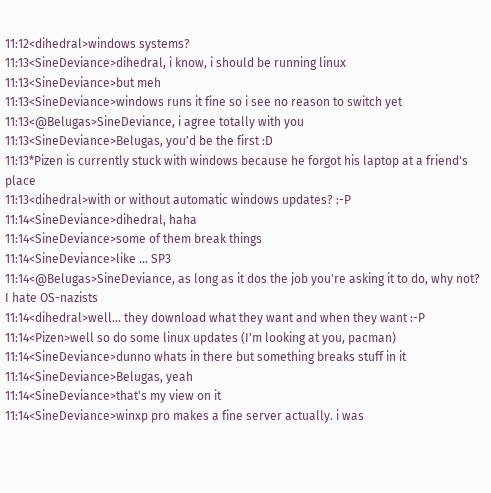11:12<dihedral>windows systems?
11:13<SineDeviance>dihedral, i know, i should be running linux
11:13<SineDeviance>but meh
11:13<SineDeviance>windows runs it fine so i see no reason to switch yet
11:13<@Belugas>SineDeviance, i agree totally with you
11:13<SineDeviance>Belugas, you'd be the first :D
11:13*Pizen is currently stuck with windows because he forgot his laptop at a friend's place
11:13<dihedral>with or without automatic windows updates? :-P
11:14<SineDeviance>dihedral, haha
11:14<SineDeviance>some of them break things
11:14<SineDeviance>like ... SP3
11:14<@Belugas>SineDeviance, as long as it dos the job you're asking it to do, why not? I hate OS-nazists
11:14<dihedral>well... they download what they want and when they want :-P
11:14<Pizen>well so do some linux updates (I'm looking at you, pacman)
11:14<SineDeviance>dunno whats in there but something breaks stuff in it
11:14<SineDeviance>Belugas, yeah
11:14<SineDeviance>that's my view on it
11:14<SineDeviance>winxp pro makes a fine server actually. i was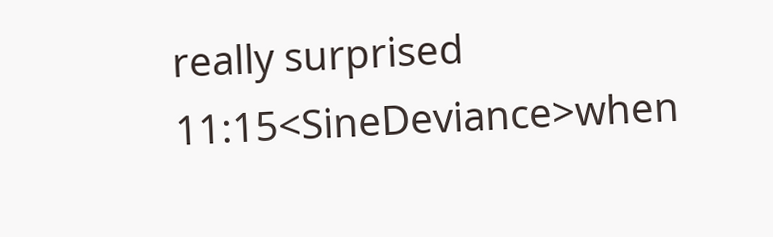really surprised
11:15<SineDeviance>when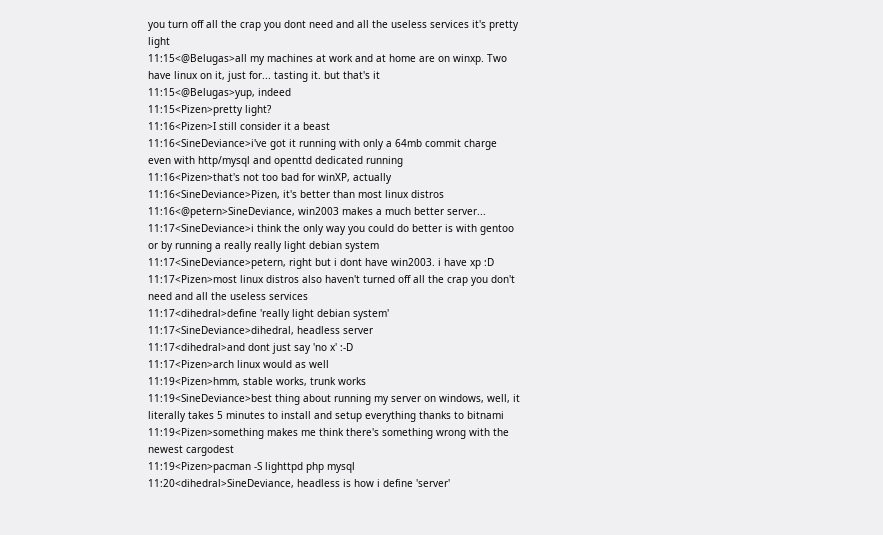you turn off all the crap you dont need and all the useless services it's pretty light
11:15<@Belugas>all my machines at work and at home are on winxp. Two have linux on it, just for... tasting it. but that's it
11:15<@Belugas>yup, indeed
11:15<Pizen>pretty light?
11:16<Pizen>I still consider it a beast
11:16<SineDeviance>i've got it running with only a 64mb commit charge even with http/mysql and openttd dedicated running
11:16<Pizen>that's not too bad for winXP, actually
11:16<SineDeviance>Pizen, it's better than most linux distros
11:16<@petern>SineDeviance, win2003 makes a much better server...
11:17<SineDeviance>i think the only way you could do better is with gentoo or by running a really really light debian system
11:17<SineDeviance>petern, right but i dont have win2003. i have xp :D
11:17<Pizen>most linux distros also haven't turned off all the crap you don't need and all the useless services
11:17<dihedral>define 'really light debian system'
11:17<SineDeviance>dihedral, headless server
11:17<dihedral>and dont just say 'no x' :-D
11:17<Pizen>arch linux would as well
11:19<Pizen>hmm, stable works, trunk works
11:19<SineDeviance>best thing about running my server on windows, well, it literally takes 5 minutes to install and setup everything thanks to bitnami
11:19<Pizen>something makes me think there's something wrong with the newest cargodest
11:19<Pizen>pacman -S lighttpd php mysql
11:20<dihedral>SineDeviance, headless is how i define 'server'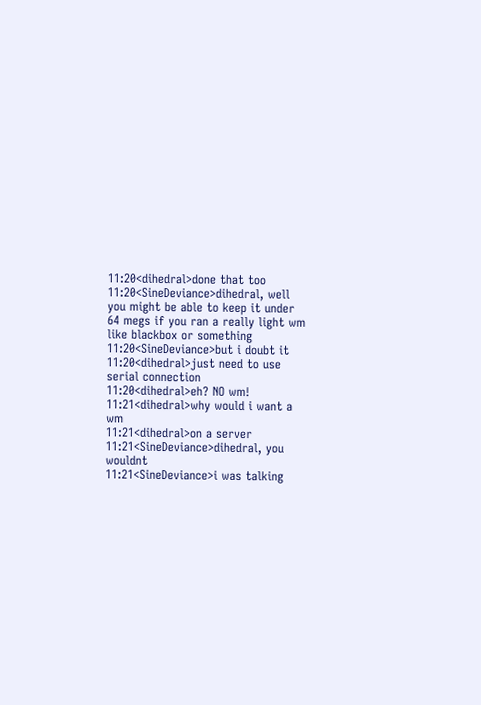11:20<dihedral>done that too
11:20<SineDeviance>dihedral, well you might be able to keep it under 64 megs if you ran a really light wm like blackbox or something
11:20<SineDeviance>but i doubt it
11:20<dihedral>just need to use serial connection
11:20<dihedral>eh? NO wm!
11:21<dihedral>why would i want a wm
11:21<dihedral>on a server
11:21<SineDeviance>dihedral, you wouldnt
11:21<SineDeviance>i was talking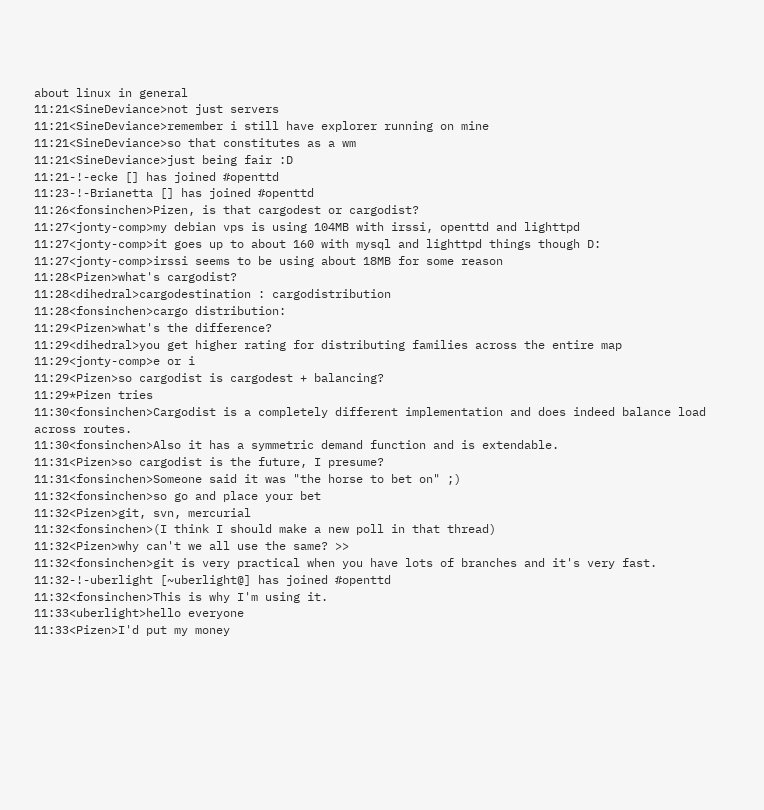about linux in general
11:21<SineDeviance>not just servers
11:21<SineDeviance>remember i still have explorer running on mine
11:21<SineDeviance>so that constitutes as a wm
11:21<SineDeviance>just being fair :D
11:21-!-ecke [] has joined #openttd
11:23-!-Brianetta [] has joined #openttd
11:26<fonsinchen>Pizen, is that cargodest or cargodist?
11:27<jonty-comp>my debian vps is using 104MB with irssi, openttd and lighttpd
11:27<jonty-comp>it goes up to about 160 with mysql and lighttpd things though D:
11:27<jonty-comp>irssi seems to be using about 18MB for some reason
11:28<Pizen>what's cargodist?
11:28<dihedral>cargodestination : cargodistribution
11:28<fonsinchen>cargo distribution:
11:29<Pizen>what's the difference?
11:29<dihedral>you get higher rating for distributing families across the entire map
11:29<jonty-comp>e or i
11:29<Pizen>so cargodist is cargodest + balancing?
11:29*Pizen tries
11:30<fonsinchen>Cargodist is a completely different implementation and does indeed balance load across routes.
11:30<fonsinchen>Also it has a symmetric demand function and is extendable.
11:31<Pizen>so cargodist is the future, I presume?
11:31<fonsinchen>Someone said it was "the horse to bet on" ;)
11:32<fonsinchen>so go and place your bet
11:32<Pizen>git, svn, mercurial
11:32<fonsinchen>(I think I should make a new poll in that thread)
11:32<Pizen>why can't we all use the same? >>
11:32<fonsinchen>git is very practical when you have lots of branches and it's very fast.
11:32-!-uberlight [~uberlight@] has joined #openttd
11:32<fonsinchen>This is why I'm using it.
11:33<uberlight>hello everyone
11:33<Pizen>I'd put my money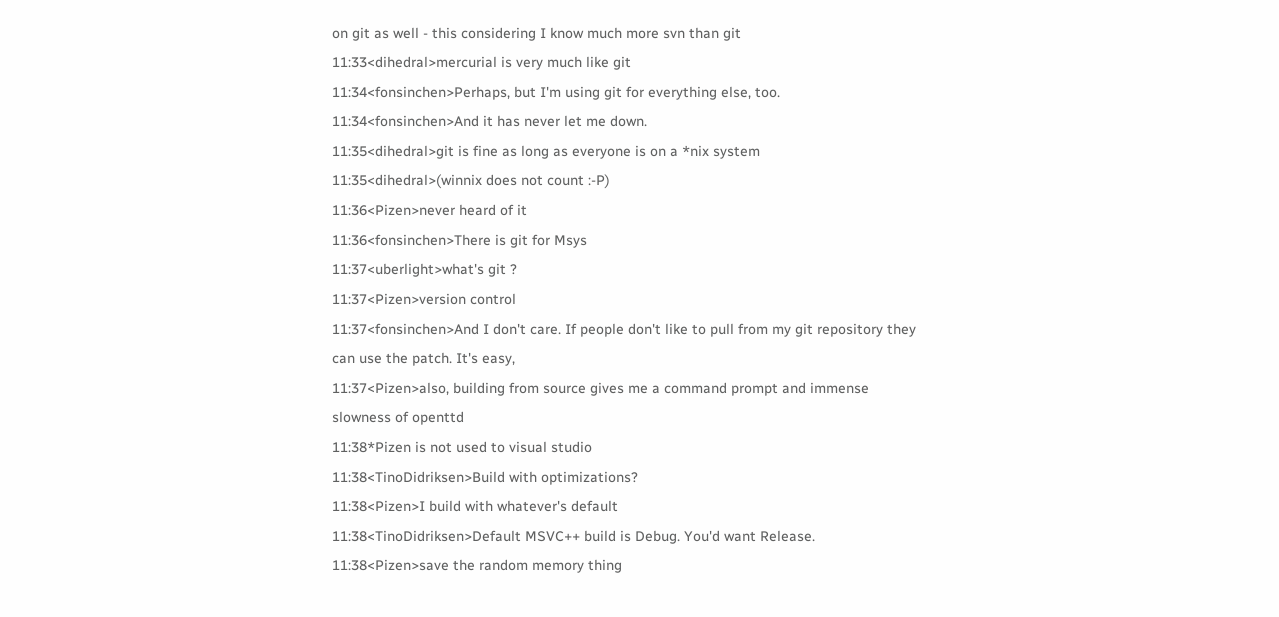on git as well - this considering I know much more svn than git
11:33<dihedral>mercurial is very much like git
11:34<fonsinchen>Perhaps, but I'm using git for everything else, too.
11:34<fonsinchen>And it has never let me down.
11:35<dihedral>git is fine as long as everyone is on a *nix system
11:35<dihedral>(winnix does not count :-P)
11:36<Pizen>never heard of it
11:36<fonsinchen>There is git for Msys
11:37<uberlight>what's git ?
11:37<Pizen>version control
11:37<fonsinchen>And I don't care. If people don't like to pull from my git repository they can use the patch. It's easy,
11:37<Pizen>also, building from source gives me a command prompt and immense slowness of openttd
11:38*Pizen is not used to visual studio
11:38<TinoDidriksen>Build with optimizations?
11:38<Pizen>I build with whatever's default
11:38<TinoDidriksen>Default MSVC++ build is Debug. You'd want Release.
11:38<Pizen>save the random memory thing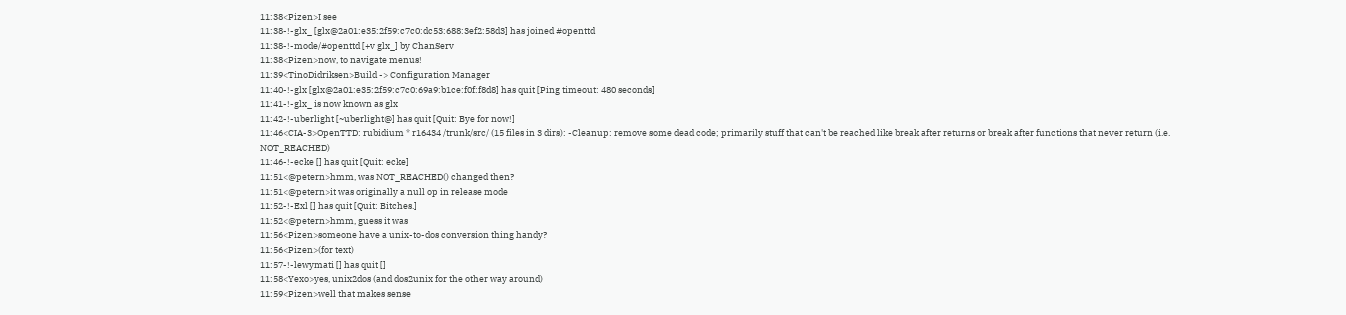11:38<Pizen>I see
11:38-!-glx_ [glx@2a01:e35:2f59:c7c0:dc53:688:3ef2:58d3] has joined #openttd
11:38-!-mode/#openttd [+v glx_] by ChanServ
11:38<Pizen>now, to navigate menus!
11:39<TinoDidriksen>Build -> Configuration Manager
11:40-!-glx [glx@2a01:e35:2f59:c7c0:69a9:b1ce:f0f:f8d8] has quit [Ping timeout: 480 seconds]
11:41-!-glx_ is now known as glx
11:42-!-uberlight [~uberlight@] has quit [Quit: Bye for now!]
11:46<CIA-3>OpenTTD: rubidium * r16434 /trunk/src/ (15 files in 3 dirs): -Cleanup: remove some dead code; primarily stuff that can't be reached like break after returns or break after functions that never return (i.e. NOT_REACHED)
11:46-!-ecke [] has quit [Quit: ecke]
11:51<@petern>hmm, was NOT_REACHED() changed then?
11:51<@petern>it was originally a null op in release mode
11:52-!-Exl [] has quit [Quit: Bitches.]
11:52<@petern>hmm, guess it was
11:56<Pizen>someone have a unix-to-dos conversion thing handy?
11:56<Pizen>(for text)
11:57-!-lewymati [] has quit []
11:58<Yexo>yes, unix2dos (and dos2unix for the other way around)
11:59<Pizen>well that makes sense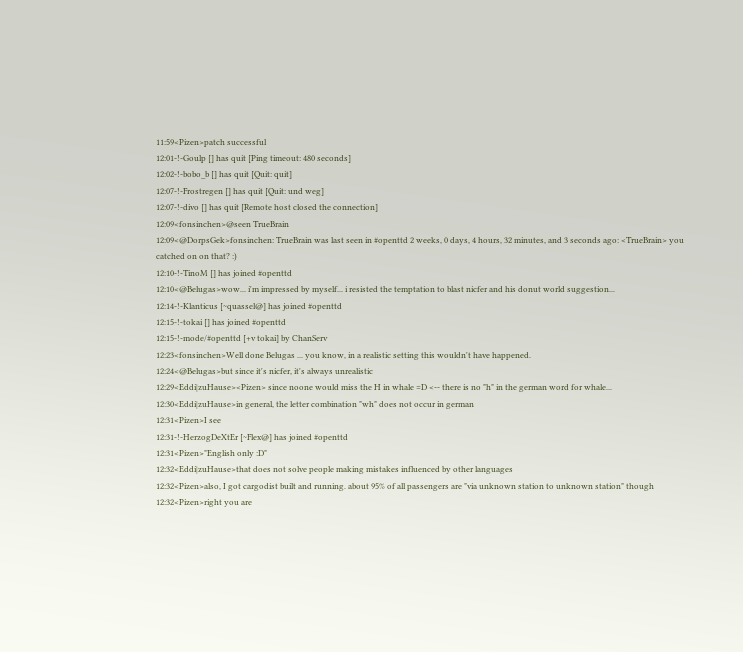11:59<Pizen>patch successful
12:01-!-Goulp [] has quit [Ping timeout: 480 seconds]
12:02-!-bobo_b [] has quit [Quit: quit]
12:07-!-Frostregen [] has quit [Quit: und weg]
12:07-!-divo [] has quit [Remote host closed the connection]
12:09<fonsinchen>@seen TrueBrain
12:09<@DorpsGek>fonsinchen: TrueBrain was last seen in #openttd 2 weeks, 0 days, 4 hours, 32 minutes, and 3 seconds ago: <TrueBrain> you catched on on that? :)
12:10-!-TinoM [] has joined #openttd
12:10<@Belugas>wow... i'm impressed by myself... i resisted the temptation to blast nicfer and his donut world suggestion...
12:14-!-Klanticus [~quassel@] has joined #openttd
12:15-!-tokai [] has joined #openttd
12:15-!-mode/#openttd [+v tokai] by ChanServ
12:23<fonsinchen>Well done Belugas ... you know, in a realistic setting this wouldn't have happened.
12:24<@Belugas>but since it's nicfer, it's always unrealistic
12:29<Eddi|zuHause><Pizen> since noone would miss the H in whale =D <-- there is no "h" in the german word for whale...
12:30<Eddi|zuHause>in general, the letter combination "wh" does not occur in german
12:31<Pizen>I see
12:31-!-HerzogDeXtEr [~Flex@] has joined #openttd
12:31<Pizen>"English only :D"
12:32<Eddi|zuHause>that does not solve people making mistakes influenced by other languages
12:32<Pizen>also, I got cargodist built and running. about 95% of all passengers are "via unknown station to unknown station" though
12:32<Pizen>right you are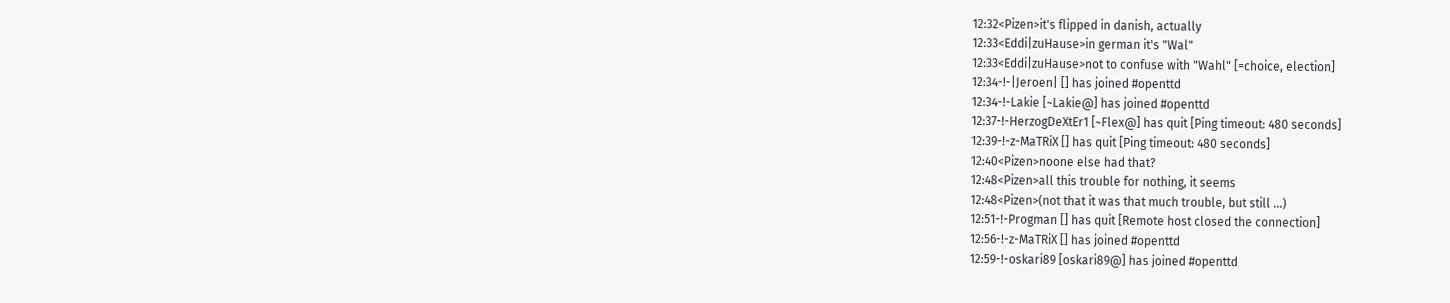12:32<Pizen>it's flipped in danish, actually
12:33<Eddi|zuHause>in german it's "Wal"
12:33<Eddi|zuHause>not to confuse with "Wahl" [=choice, election]
12:34-!-|Jeroen| [] has joined #openttd
12:34-!-Lakie [~Lakie@] has joined #openttd
12:37-!-HerzogDeXtEr1 [~Flex@] has quit [Ping timeout: 480 seconds]
12:39-!-z-MaTRiX [] has quit [Ping timeout: 480 seconds]
12:40<Pizen>noone else had that?
12:48<Pizen>all this trouble for nothing, it seems
12:48<Pizen>(not that it was that much trouble, but still ...)
12:51-!-Progman [] has quit [Remote host closed the connection]
12:56-!-z-MaTRiX [] has joined #openttd
12:59-!-oskari89 [oskari89@] has joined #openttd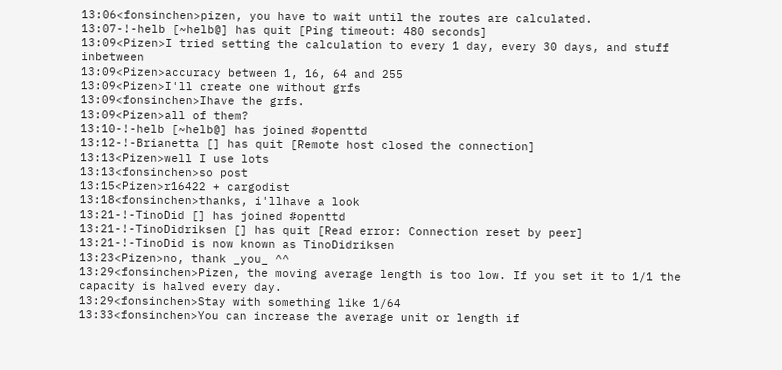13:06<fonsinchen>pizen, you have to wait until the routes are calculated.
13:07-!-helb [~helb@] has quit [Ping timeout: 480 seconds]
13:09<Pizen>I tried setting the calculation to every 1 day, every 30 days, and stuff inbetween
13:09<Pizen>accuracy between 1, 16, 64 and 255
13:09<Pizen>I'll create one without grfs
13:09<fonsinchen>Ihave the grfs.
13:09<Pizen>all of them?
13:10-!-helb [~helb@] has joined #openttd
13:12-!-Brianetta [] has quit [Remote host closed the connection]
13:13<Pizen>well I use lots
13:13<fonsinchen>so post
13:15<Pizen>r16422 + cargodist
13:18<fonsinchen>thanks, i'llhave a look
13:21-!-TinoDid [] has joined #openttd
13:21-!-TinoDidriksen [] has quit [Read error: Connection reset by peer]
13:21-!-TinoDid is now known as TinoDidriksen
13:23<Pizen>no, thank _you_ ^^
13:29<fonsinchen>Pizen, the moving average length is too low. If you set it to 1/1 the capacity is halved every day.
13:29<fonsinchen>Stay with something like 1/64
13:33<fonsinchen>You can increase the average unit or length if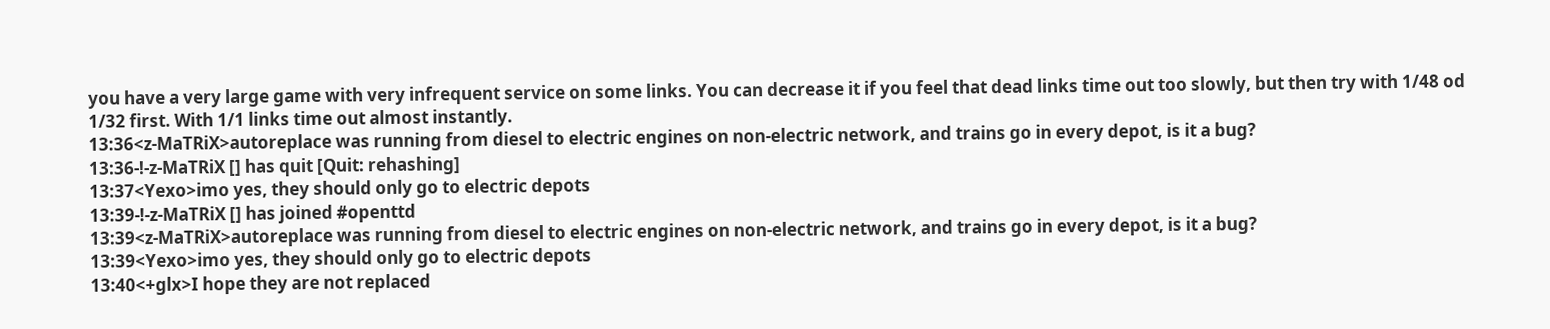you have a very large game with very infrequent service on some links. You can decrease it if you feel that dead links time out too slowly, but then try with 1/48 od 1/32 first. With 1/1 links time out almost instantly.
13:36<z-MaTRiX>autoreplace was running from diesel to electric engines on non-electric network, and trains go in every depot, is it a bug?
13:36-!-z-MaTRiX [] has quit [Quit: rehashing]
13:37<Yexo>imo yes, they should only go to electric depots
13:39-!-z-MaTRiX [] has joined #openttd
13:39<z-MaTRiX>autoreplace was running from diesel to electric engines on non-electric network, and trains go in every depot, is it a bug?
13:39<Yexo>imo yes, they should only go to electric depots
13:40<+glx>I hope they are not replaced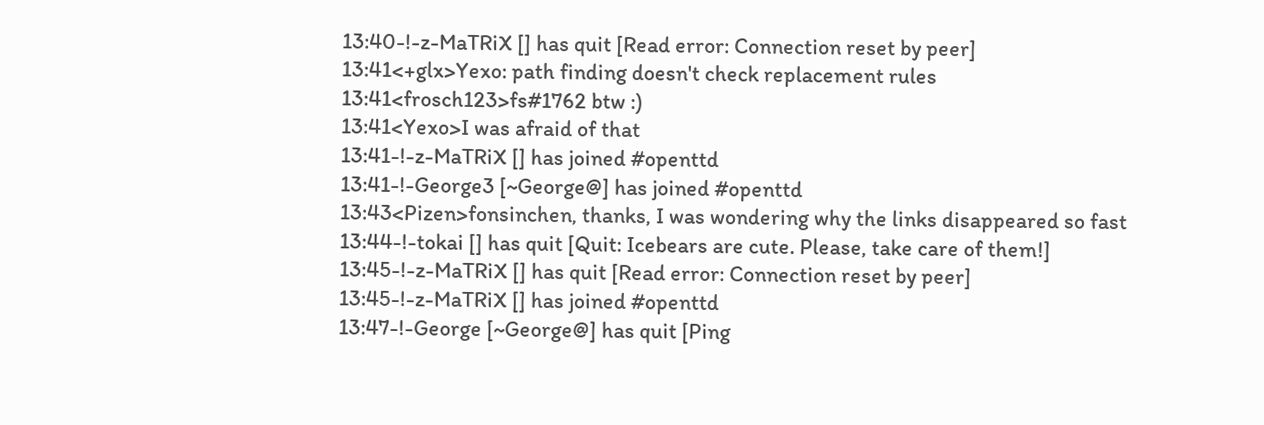13:40-!-z-MaTRiX [] has quit [Read error: Connection reset by peer]
13:41<+glx>Yexo: path finding doesn't check replacement rules
13:41<frosch123>fs#1762 btw :)
13:41<Yexo>I was afraid of that
13:41-!-z-MaTRiX [] has joined #openttd
13:41-!-George3 [~George@] has joined #openttd
13:43<Pizen>fonsinchen, thanks, I was wondering why the links disappeared so fast
13:44-!-tokai [] has quit [Quit: Icebears are cute. Please, take care of them!]
13:45-!-z-MaTRiX [] has quit [Read error: Connection reset by peer]
13:45-!-z-MaTRiX [] has joined #openttd
13:47-!-George [~George@] has quit [Ping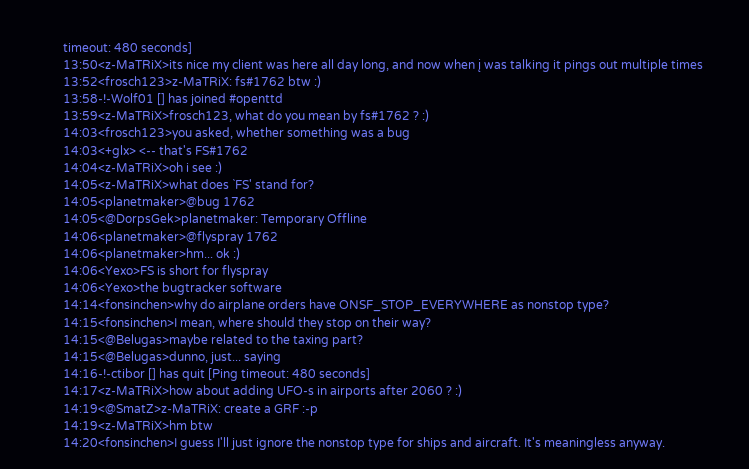timeout: 480 seconds]
13:50<z-MaTRiX>its nice my client was here all day long, and now when į was talking it pings out multiple times
13:52<frosch123>z-MaTRiX: fs#1762 btw :)
13:58-!-Wolf01 [] has joined #openttd
13:59<z-MaTRiX>frosch123, what do you mean by fs#1762 ? :)
14:03<frosch123>you asked, whether something was a bug
14:03<+glx> <-- that's FS#1762
14:04<z-MaTRiX>oh i see :)
14:05<z-MaTRiX>what does `FS' stand for?
14:05<planetmaker>@bug 1762
14:05<@DorpsGek>planetmaker: Temporary Offline
14:06<planetmaker>@flyspray 1762
14:06<planetmaker>hm... ok :)
14:06<Yexo>FS is short for flyspray
14:06<Yexo>the bugtracker software
14:14<fonsinchen>why do airplane orders have ONSF_STOP_EVERYWHERE as nonstop type?
14:15<fonsinchen>I mean, where should they stop on their way?
14:15<@Belugas>maybe related to the taxing part?
14:15<@Belugas>dunno, just... saying
14:16-!-ctibor [] has quit [Ping timeout: 480 seconds]
14:17<z-MaTRiX>how about adding UFO-s in airports after 2060 ? :)
14:19<@SmatZ>z-MaTRiX: create a GRF :-p
14:19<z-MaTRiX>hm btw
14:20<fonsinchen>I guess I'll just ignore the nonstop type for ships and aircraft. It's meaningless anyway.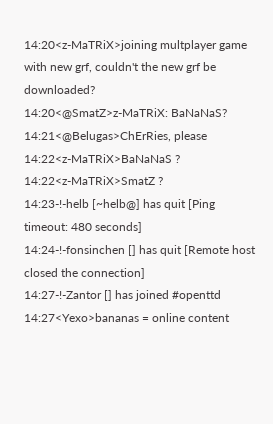14:20<z-MaTRiX>joining multplayer game with new grf, couldn't the new grf be downloaded?
14:20<@SmatZ>z-MaTRiX: BaNaNaS?
14:21<@Belugas>ChErRies, please
14:22<z-MaTRiX>BaNaNaS ?
14:22<z-MaTRiX>SmatZ ?
14:23-!-helb [~helb@] has quit [Ping timeout: 480 seconds]
14:24-!-fonsinchen [] has quit [Remote host closed the connection]
14:27-!-Zantor [] has joined #openttd
14:27<Yexo>bananas = online content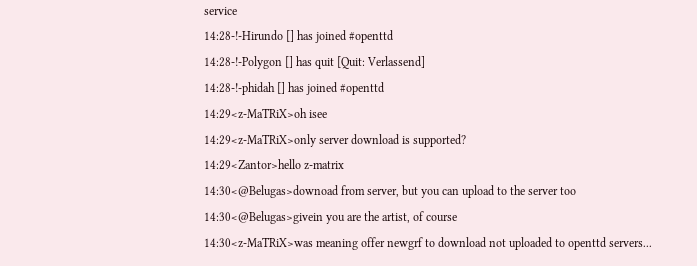service
14:28-!-Hirundo [] has joined #openttd
14:28-!-Polygon [] has quit [Quit: Verlassend]
14:28-!-phidah [] has joined #openttd
14:29<z-MaTRiX>oh isee
14:29<z-MaTRiX>only server download is supported?
14:29<Zantor>hello z-matrix
14:30<@Belugas>downoad from server, but you can upload to the server too
14:30<@Belugas>givein you are the artist, of course
14:30<z-MaTRiX>was meaning offer newgrf to download not uploaded to openttd servers...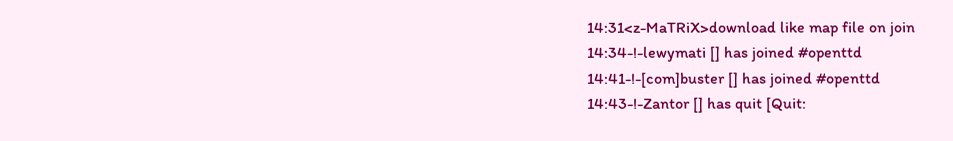14:31<z-MaTRiX>download like map file on join
14:34-!-lewymati [] has joined #openttd
14:41-!-[com]buster [] has joined #openttd
14:43-!-Zantor [] has quit [Quit: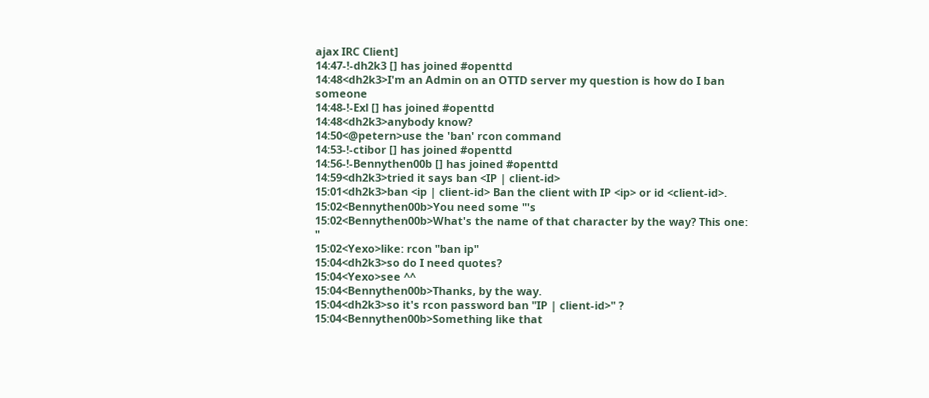ajax IRC Client]
14:47-!-dh2k3 [] has joined #openttd
14:48<dh2k3>I'm an Admin on an OTTD server my question is how do I ban someone
14:48-!-Exl [] has joined #openttd
14:48<dh2k3>anybody know?
14:50<@petern>use the 'ban' rcon command
14:53-!-ctibor [] has joined #openttd
14:56-!-Bennythen00b [] has joined #openttd
14:59<dh2k3>tried it says ban <IP | client-id>
15:01<dh2k3>ban <ip | client-id> Ban the client with IP <ip> or id <client-id>.
15:02<Bennythen00b>You need some "'s
15:02<Bennythen00b>What's the name of that character by the way? This one: "
15:02<Yexo>like: rcon "ban ip"
15:04<dh2k3>so do I need quotes?
15:04<Yexo>see ^^
15:04<Bennythen00b>Thanks, by the way.
15:04<dh2k3>so it's rcon password ban "IP | client-id>" ?
15:04<Bennythen00b>Something like that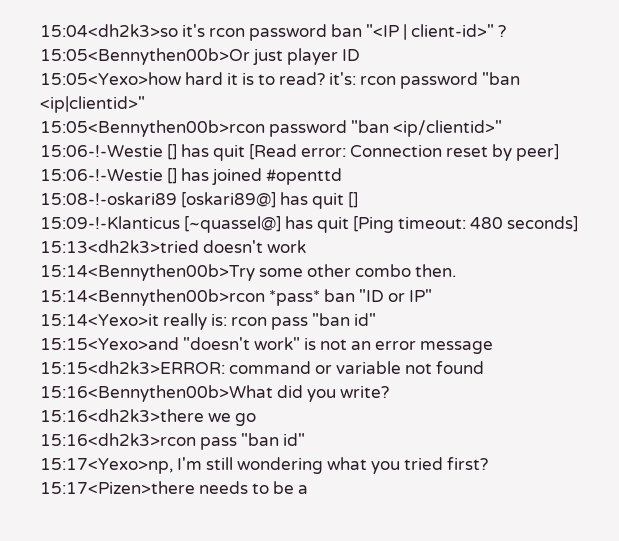15:04<dh2k3>so it's rcon password ban "<IP | client-id>" ?
15:05<Bennythen00b>Or just player ID
15:05<Yexo>how hard it is to read? it's: rcon password "ban <ip|clientid>"
15:05<Bennythen00b>rcon password "ban <ip/clientid>"
15:06-!-Westie [] has quit [Read error: Connection reset by peer]
15:06-!-Westie [] has joined #openttd
15:08-!-oskari89 [oskari89@] has quit []
15:09-!-Klanticus [~quassel@] has quit [Ping timeout: 480 seconds]
15:13<dh2k3>tried doesn't work
15:14<Bennythen00b>Try some other combo then.
15:14<Bennythen00b>rcon *pass* ban "ID or IP"
15:14<Yexo>it really is: rcon pass "ban id"
15:15<Yexo>and "doesn't work" is not an error message
15:15<dh2k3>ERROR: command or variable not found
15:16<Bennythen00b>What did you write?
15:16<dh2k3>there we go
15:16<dh2k3>rcon pass "ban id"
15:17<Yexo>np, I'm still wondering what you tried first?
15:17<Pizen>there needs to be a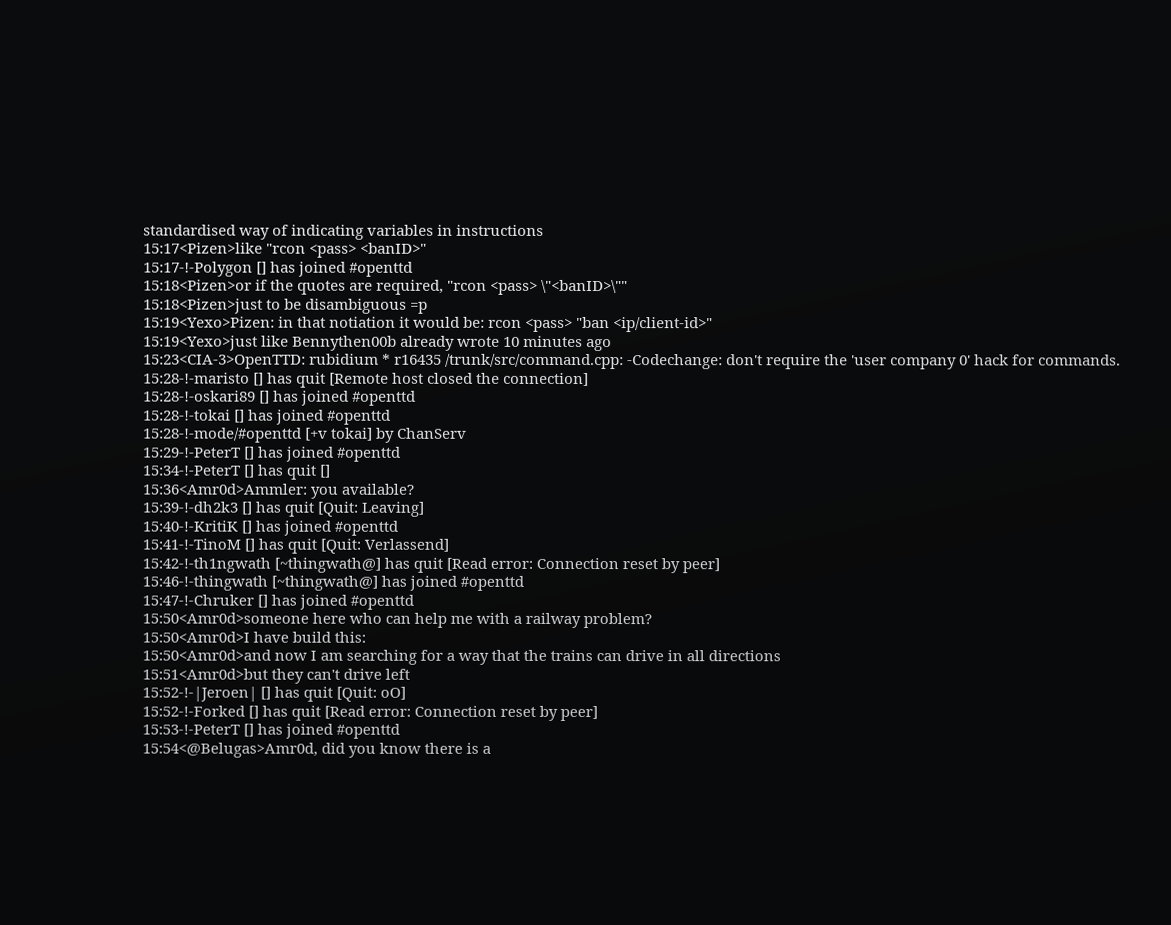standardised way of indicating variables in instructions
15:17<Pizen>like "rcon <pass> <banID>"
15:17-!-Polygon [] has joined #openttd
15:18<Pizen>or if the quotes are required, "rcon <pass> \"<banID>\""
15:18<Pizen>just to be disambiguous =p
15:19<Yexo>Pizen: in that notiation it would be: rcon <pass> "ban <ip/client-id>"
15:19<Yexo>just like Bennythen00b already wrote 10 minutes ago
15:23<CIA-3>OpenTTD: rubidium * r16435 /trunk/src/command.cpp: -Codechange: don't require the 'user company 0' hack for commands.
15:28-!-maristo [] has quit [Remote host closed the connection]
15:28-!-oskari89 [] has joined #openttd
15:28-!-tokai [] has joined #openttd
15:28-!-mode/#openttd [+v tokai] by ChanServ
15:29-!-PeterT [] has joined #openttd
15:34-!-PeterT [] has quit []
15:36<Amr0d>Ammler: you available?
15:39-!-dh2k3 [] has quit [Quit: Leaving]
15:40-!-KritiK [] has joined #openttd
15:41-!-TinoM [] has quit [Quit: Verlassend]
15:42-!-th1ngwath [~thingwath@] has quit [Read error: Connection reset by peer]
15:46-!-thingwath [~thingwath@] has joined #openttd
15:47-!-Chruker [] has joined #openttd
15:50<Amr0d>someone here who can help me with a railway problem?
15:50<Amr0d>I have build this:
15:50<Amr0d>and now I am searching for a way that the trains can drive in all directions
15:51<Amr0d>but they can't drive left
15:52-!-|Jeroen| [] has quit [Quit: oO]
15:52-!-Forked [] has quit [Read error: Connection reset by peer]
15:53-!-PeterT [] has joined #openttd
15:54<@Belugas>Amr0d, did you know there is a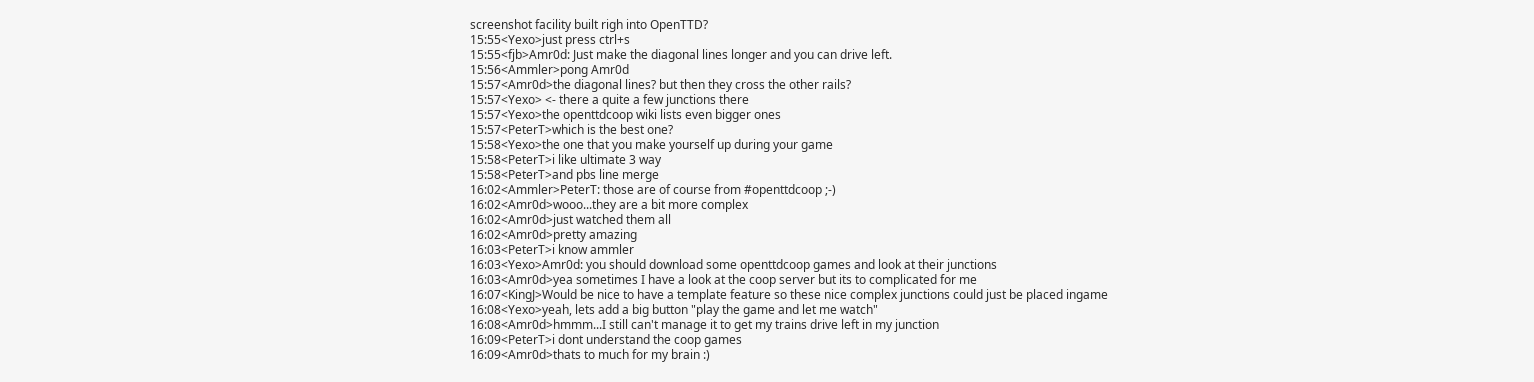screenshot facility built righ into OpenTTD?
15:55<Yexo>just press ctrl+s
15:55<fjb>Amr0d: Just make the diagonal lines longer and you can drive left.
15:56<Ammler>pong Amr0d
15:57<Amr0d>the diagonal lines? but then they cross the other rails?
15:57<Yexo> <- there a quite a few junctions there
15:57<Yexo>the openttdcoop wiki lists even bigger ones
15:57<PeterT>which is the best one?
15:58<Yexo>the one that you make yourself up during your game
15:58<PeterT>i like ultimate 3 way
15:58<PeterT>and pbs line merge
16:02<Ammler>PeterT: those are of course from #openttdcoop ;-)
16:02<Amr0d>wooo...they are a bit more complex
16:02<Amr0d>just watched them all
16:02<Amr0d>pretty amazing
16:03<PeterT>i know ammler
16:03<Yexo>Amr0d: you should download some openttdcoop games and look at their junctions
16:03<Amr0d>yea sometimes I have a look at the coop server but its to complicated for me
16:07<KingJ>Would be nice to have a template feature so these nice complex junctions could just be placed ingame
16:08<Yexo>yeah, lets add a big button "play the game and let me watch"
16:08<Amr0d>hmmm...I still can't manage it to get my trains drive left in my junction
16:09<PeterT>i dont understand the coop games
16:09<Amr0d>thats to much for my brain :)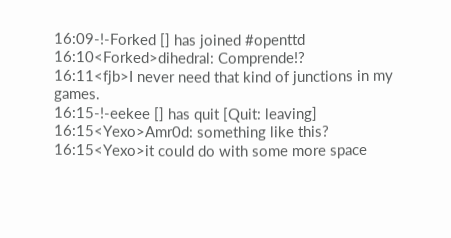16:09-!-Forked [] has joined #openttd
16:10<Forked>dihedral: Comprende!?
16:11<fjb>I never need that kind of junctions in my games.
16:15-!-eekee [] has quit [Quit: leaving]
16:15<Yexo>Amr0d: something like this?
16:15<Yexo>it could do with some more space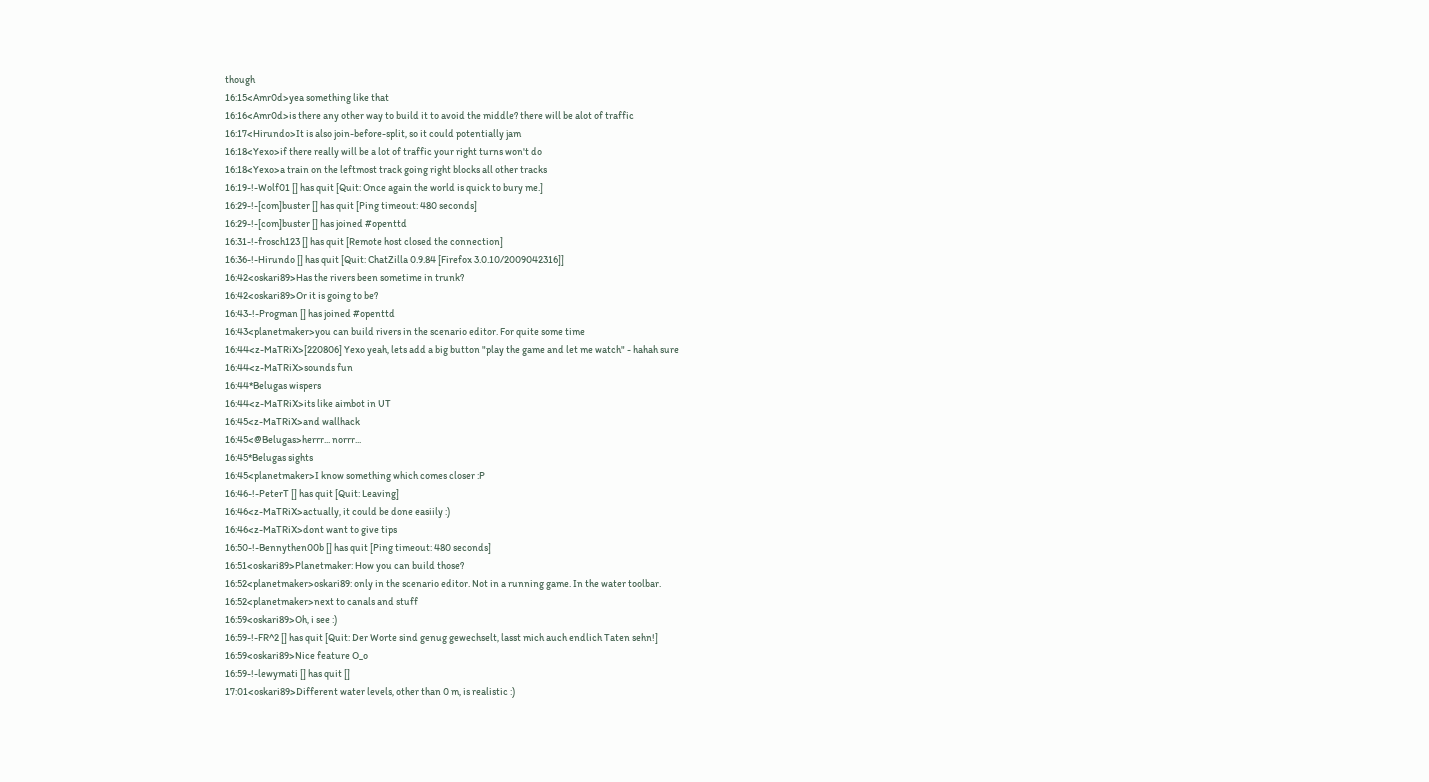though
16:15<Amr0d>yea something like that
16:16<Amr0d>is there any other way to build it to avoid the middle? there will be alot of traffic
16:17<Hirundo>It is also join-before-split, so it could potentially jam
16:18<Yexo>if there really will be a lot of traffic your right turns won't do
16:18<Yexo>a train on the leftmost track going right blocks all other tracks
16:19-!-Wolf01 [] has quit [Quit: Once again the world is quick to bury me.]
16:29-!-[com]buster [] has quit [Ping timeout: 480 seconds]
16:29-!-[com]buster [] has joined #openttd
16:31-!-frosch123 [] has quit [Remote host closed the connection]
16:36-!-Hirundo [] has quit [Quit: ChatZilla 0.9.84 [Firefox 3.0.10/2009042316]]
16:42<oskari89>Has the rivers been sometime in trunk?
16:42<oskari89>Or it is going to be?
16:43-!-Progman [] has joined #openttd
16:43<planetmaker>you can build rivers in the scenario editor. For quite some time
16:44<z-MaTRiX>[220806] Yexo yeah, lets add a big button "play the game and let me watch" - hahah sure
16:44<z-MaTRiX>sounds fun
16:44*Belugas wispers
16:44<z-MaTRiX>its like aimbot in UT
16:45<z-MaTRiX>and wallhack
16:45<@Belugas>herrr... norrr...
16:45*Belugas sights
16:45<planetmaker>I know something which comes closer :P
16:46-!-PeterT [] has quit [Quit: Leaving]
16:46<z-MaTRiX>actually, it could be done easiily :)
16:46<z-MaTRiX>dont want to give tips
16:50-!-Bennythen00b [] has quit [Ping timeout: 480 seconds]
16:51<oskari89>Planetmaker: How you can build those?
16:52<planetmaker>oskari89: only in the scenario editor. Not in a running game. In the water toolbar.
16:52<planetmaker>next to canals and stuff
16:59<oskari89>Oh, i see :)
16:59-!-FR^2 [] has quit [Quit: Der Worte sind genug gewechselt, lasst mich auch endlich Taten sehn!]
16:59<oskari89>Nice feature O_o
16:59-!-lewymati [] has quit []
17:01<oskari89>Different water levels, other than 0 m, is realistic :)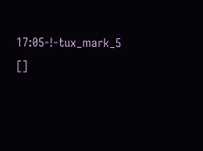17:05-!-tux_mark_5 []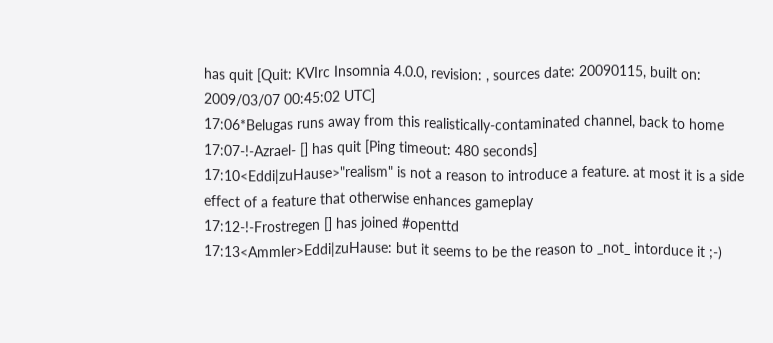has quit [Quit: KVIrc Insomnia 4.0.0, revision: , sources date: 20090115, built on: 2009/03/07 00:45:02 UTC]
17:06*Belugas runs away from this realistically-contaminated channel, back to home
17:07-!-Azrael- [] has quit [Ping timeout: 480 seconds]
17:10<Eddi|zuHause>"realism" is not a reason to introduce a feature. at most it is a side effect of a feature that otherwise enhances gameplay
17:12-!-Frostregen [] has joined #openttd
17:13<Ammler>Eddi|zuHause: but it seems to be the reason to _not_ intorduce it ;-)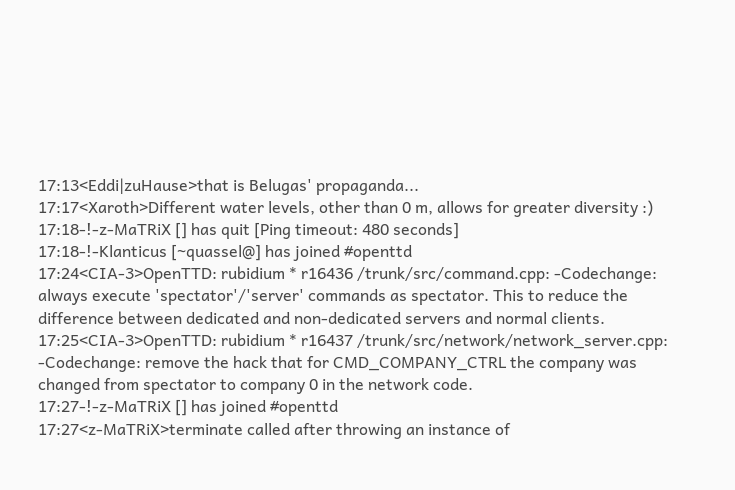17:13<Eddi|zuHause>that is Belugas' propaganda...
17:17<Xaroth>Different water levels, other than 0 m, allows for greater diversity :)
17:18-!-z-MaTRiX [] has quit [Ping timeout: 480 seconds]
17:18-!-Klanticus [~quassel@] has joined #openttd
17:24<CIA-3>OpenTTD: rubidium * r16436 /trunk/src/command.cpp: -Codechange: always execute 'spectator'/'server' commands as spectator. This to reduce the difference between dedicated and non-dedicated servers and normal clients.
17:25<CIA-3>OpenTTD: rubidium * r16437 /trunk/src/network/network_server.cpp: -Codechange: remove the hack that for CMD_COMPANY_CTRL the company was changed from spectator to company 0 in the network code.
17:27-!-z-MaTRiX [] has joined #openttd
17:27<z-MaTRiX>terminate called after throwing an instance of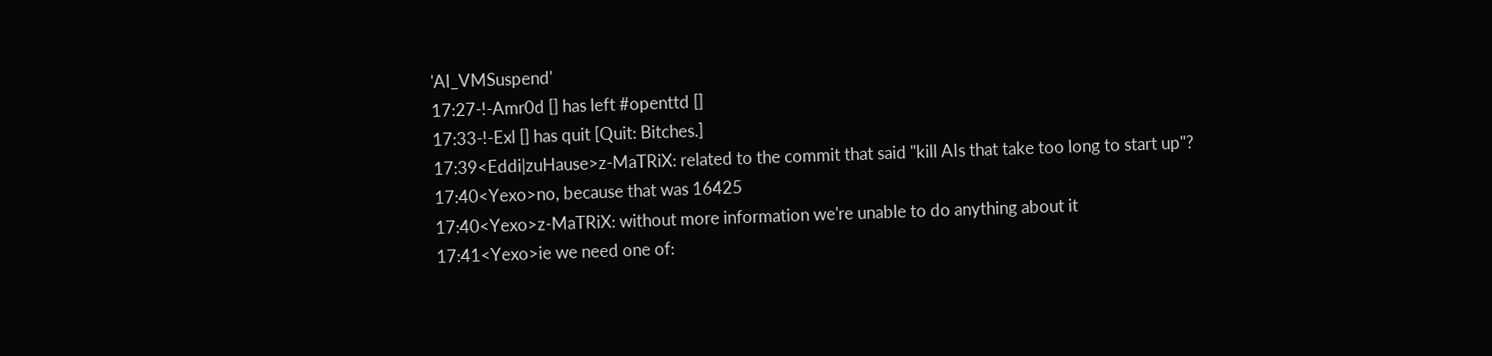'AI_VMSuspend'
17:27-!-Amr0d [] has left #openttd []
17:33-!-Exl [] has quit [Quit: Bitches.]
17:39<Eddi|zuHause>z-MaTRiX: related to the commit that said "kill AIs that take too long to start up"?
17:40<Yexo>no, because that was 16425
17:40<Yexo>z-MaTRiX: without more information we're unable to do anything about it
17:41<Yexo>ie we need one of: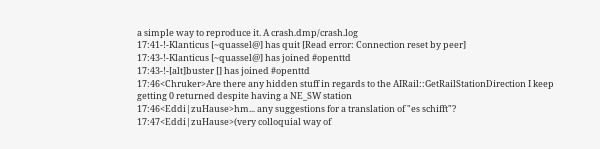a simple way to reproduce it. A crash.dmp/crash.log
17:41-!-Klanticus [~quassel@] has quit [Read error: Connection reset by peer]
17:43-!-Klanticus [~quassel@] has joined #openttd
17:43-!-[alt]buster [] has joined #openttd
17:46<Chruker>Are there any hidden stuff in regards to the AIRail::GetRailStationDirection I keep getting 0 returned despite having a NE_SW station
17:46<Eddi|zuHause>hm... any suggestions for a translation of "es schifft"?
17:47<Eddi|zuHause>(very colloquial way of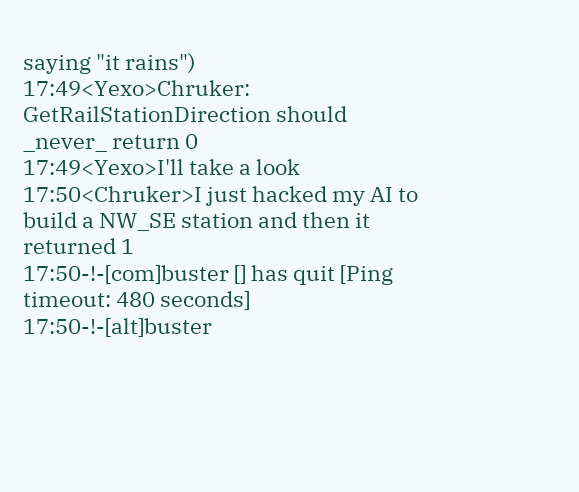saying "it rains")
17:49<Yexo>Chruker: GetRailStationDirection should _never_ return 0
17:49<Yexo>I'll take a look
17:50<Chruker>I just hacked my AI to build a NW_SE station and then it returned 1
17:50-!-[com]buster [] has quit [Ping timeout: 480 seconds]
17:50-!-[alt]buster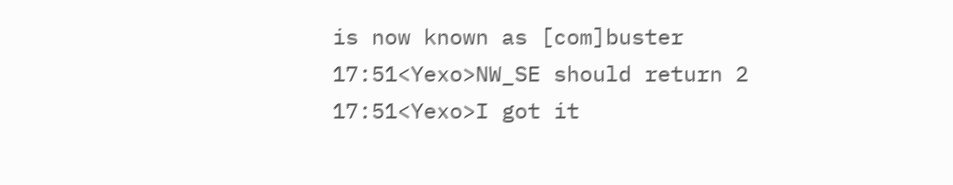is now known as [com]buster
17:51<Yexo>NW_SE should return 2
17:51<Yexo>I got it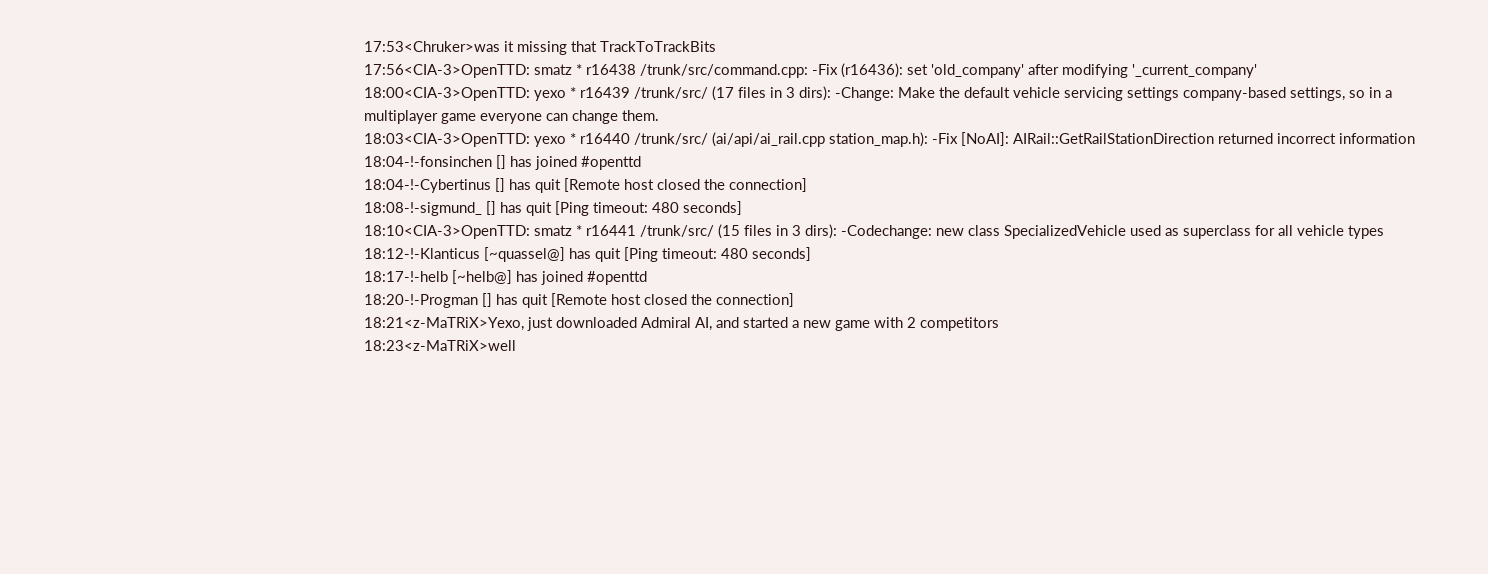17:53<Chruker>was it missing that TrackToTrackBits
17:56<CIA-3>OpenTTD: smatz * r16438 /trunk/src/command.cpp: -Fix (r16436): set 'old_company' after modifying '_current_company'
18:00<CIA-3>OpenTTD: yexo * r16439 /trunk/src/ (17 files in 3 dirs): -Change: Make the default vehicle servicing settings company-based settings, so in a multiplayer game everyone can change them.
18:03<CIA-3>OpenTTD: yexo * r16440 /trunk/src/ (ai/api/ai_rail.cpp station_map.h): -Fix [NoAI]: AIRail::GetRailStationDirection returned incorrect information
18:04-!-fonsinchen [] has joined #openttd
18:04-!-Cybertinus [] has quit [Remote host closed the connection]
18:08-!-sigmund_ [] has quit [Ping timeout: 480 seconds]
18:10<CIA-3>OpenTTD: smatz * r16441 /trunk/src/ (15 files in 3 dirs): -Codechange: new class SpecializedVehicle used as superclass for all vehicle types
18:12-!-Klanticus [~quassel@] has quit [Ping timeout: 480 seconds]
18:17-!-helb [~helb@] has joined #openttd
18:20-!-Progman [] has quit [Remote host closed the connection]
18:21<z-MaTRiX>Yexo, just downloaded Admiral AI, and started a new game with 2 competitors
18:23<z-MaTRiX>well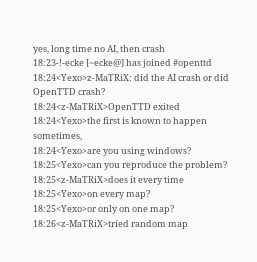yes, long time no AI, then crash
18:23-!-ecke [~ecke@] has joined #openttd
18:24<Yexo>z-MaTRiX: did the AI crash or did OpenTTD crash?
18:24<z-MaTRiX>OpenTTD exited
18:24<Yexo>the first is known to happen sometimes,
18:24<Yexo>are you using windows?
18:25<Yexo>can you reproduce the problem?
18:25<z-MaTRiX>does it every time
18:25<Yexo>on every map?
18:25<Yexo>or only on one map?
18:26<z-MaTRiX>tried random map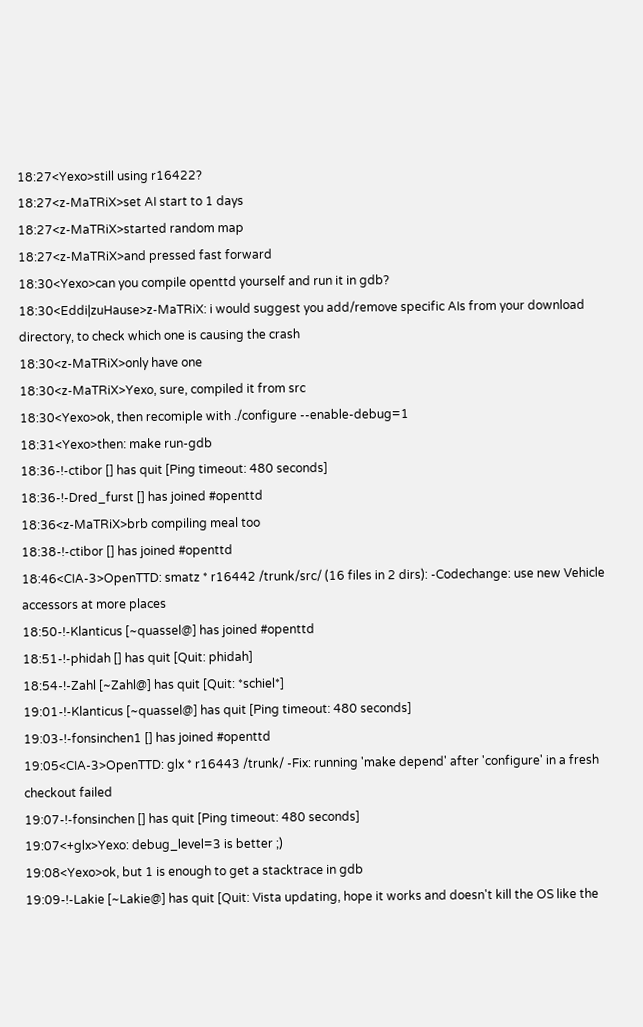18:27<Yexo>still using r16422?
18:27<z-MaTRiX>set AI start to 1 days
18:27<z-MaTRiX>started random map
18:27<z-MaTRiX>and pressed fast forward
18:30<Yexo>can you compile openttd yourself and run it in gdb?
18:30<Eddi|zuHause>z-MaTRiX: i would suggest you add/remove specific AIs from your download directory, to check which one is causing the crash
18:30<z-MaTRiX>only have one
18:30<z-MaTRiX>Yexo, sure, compiled it from src
18:30<Yexo>ok, then recomiple with ./configure --enable-debug=1
18:31<Yexo>then: make run-gdb
18:36-!-ctibor [] has quit [Ping timeout: 480 seconds]
18:36-!-Dred_furst [] has joined #openttd
18:36<z-MaTRiX>brb compiling meal too
18:38-!-ctibor [] has joined #openttd
18:46<CIA-3>OpenTTD: smatz * r16442 /trunk/src/ (16 files in 2 dirs): -Codechange: use new Vehicle accessors at more places
18:50-!-Klanticus [~quassel@] has joined #openttd
18:51-!-phidah [] has quit [Quit: phidah]
18:54-!-Zahl [~Zahl@] has quit [Quit: *schiel*]
19:01-!-Klanticus [~quassel@] has quit [Ping timeout: 480 seconds]
19:03-!-fonsinchen1 [] has joined #openttd
19:05<CIA-3>OpenTTD: glx * r16443 /trunk/ -Fix: running 'make depend' after 'configure' in a fresh checkout failed
19:07-!-fonsinchen [] has quit [Ping timeout: 480 seconds]
19:07<+glx>Yexo: debug_level=3 is better ;)
19:08<Yexo>ok, but 1 is enough to get a stacktrace in gdb
19:09-!-Lakie [~Lakie@] has quit [Quit: Vista updating, hope it works and doesn't kill the OS like the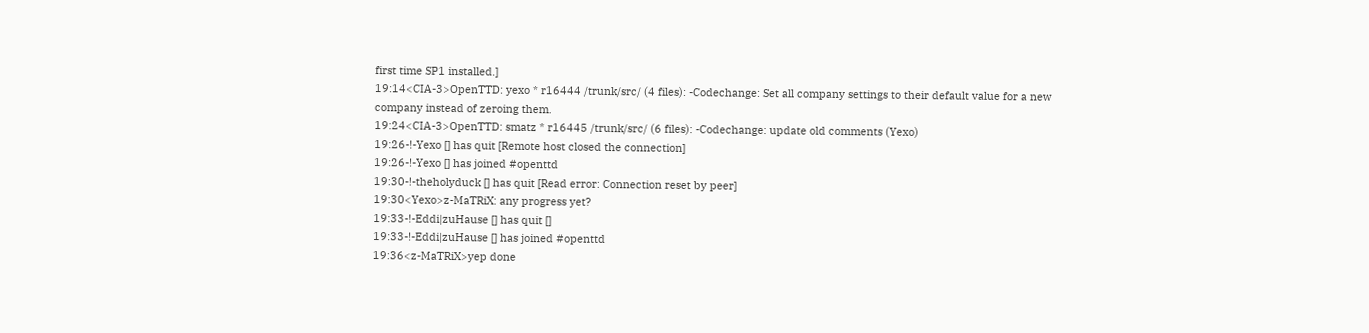first time SP1 installed.]
19:14<CIA-3>OpenTTD: yexo * r16444 /trunk/src/ (4 files): -Codechange: Set all company settings to their default value for a new company instead of zeroing them.
19:24<CIA-3>OpenTTD: smatz * r16445 /trunk/src/ (6 files): -Codechange: update old comments (Yexo)
19:26-!-Yexo [] has quit [Remote host closed the connection]
19:26-!-Yexo [] has joined #openttd
19:30-!-theholyduck [] has quit [Read error: Connection reset by peer]
19:30<Yexo>z-MaTRiX: any progress yet?
19:33-!-Eddi|zuHause [] has quit []
19:33-!-Eddi|zuHause [] has joined #openttd
19:36<z-MaTRiX>yep done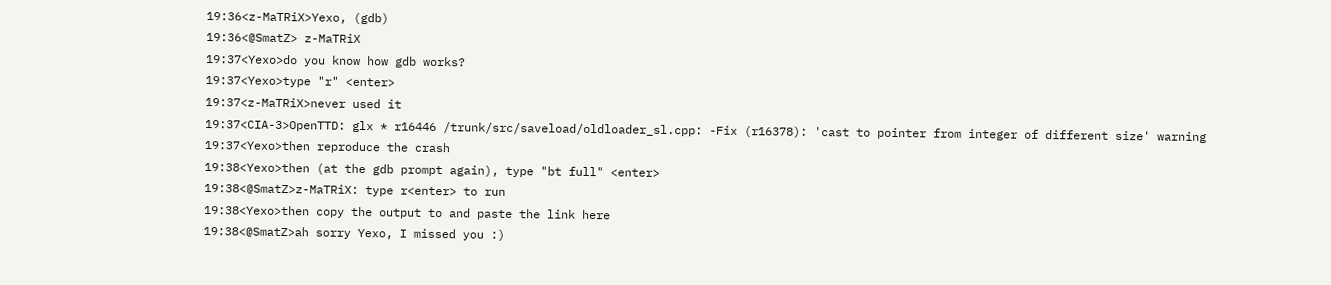19:36<z-MaTRiX>Yexo, (gdb)
19:36<@SmatZ> z-MaTRiX
19:37<Yexo>do you know how gdb works?
19:37<Yexo>type "r" <enter>
19:37<z-MaTRiX>never used it
19:37<CIA-3>OpenTTD: glx * r16446 /trunk/src/saveload/oldloader_sl.cpp: -Fix (r16378): 'cast to pointer from integer of different size' warning
19:37<Yexo>then reproduce the crash
19:38<Yexo>then (at the gdb prompt again), type "bt full" <enter>
19:38<@SmatZ>z-MaTRiX: type r<enter> to run
19:38<Yexo>then copy the output to and paste the link here
19:38<@SmatZ>ah sorry Yexo, I missed you :)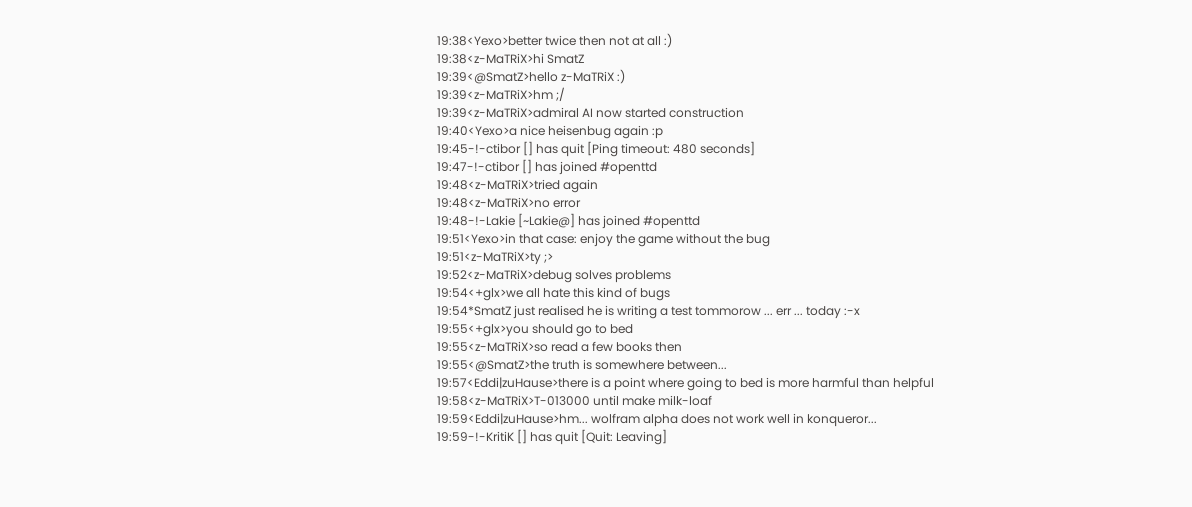19:38<Yexo>better twice then not at all :)
19:38<z-MaTRiX>hi SmatZ
19:39<@SmatZ>hello z-MaTRiX :)
19:39<z-MaTRiX>hm ;/
19:39<z-MaTRiX>admiral AI now started construction
19:40<Yexo>a nice heisenbug again :p
19:45-!-ctibor [] has quit [Ping timeout: 480 seconds]
19:47-!-ctibor [] has joined #openttd
19:48<z-MaTRiX>tried again
19:48<z-MaTRiX>no error
19:48-!-Lakie [~Lakie@] has joined #openttd
19:51<Yexo>in that case: enjoy the game without the bug
19:51<z-MaTRiX>ty ;>
19:52<z-MaTRiX>debug solves problems
19:54<+glx>we all hate this kind of bugs
19:54*SmatZ just realised he is writing a test tommorow ... err ... today :-x
19:55<+glx>you should go to bed
19:55<z-MaTRiX>so read a few books then
19:55<@SmatZ>the truth is somewhere between...
19:57<Eddi|zuHause>there is a point where going to bed is more harmful than helpful
19:58<z-MaTRiX>T-013000 until make milk-loaf
19:59<Eddi|zuHause>hm... wolfram alpha does not work well in konqueror...
19:59-!-KritiK [] has quit [Quit: Leaving]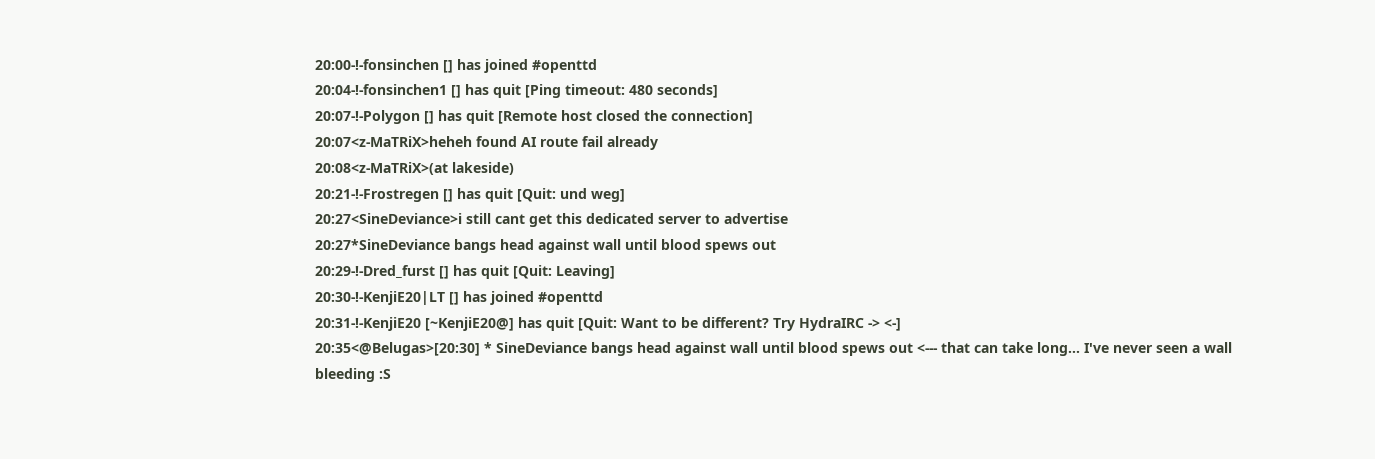20:00-!-fonsinchen [] has joined #openttd
20:04-!-fonsinchen1 [] has quit [Ping timeout: 480 seconds]
20:07-!-Polygon [] has quit [Remote host closed the connection]
20:07<z-MaTRiX>heheh found AI route fail already
20:08<z-MaTRiX>(at lakeside)
20:21-!-Frostregen [] has quit [Quit: und weg]
20:27<SineDeviance>i still cant get this dedicated server to advertise
20:27*SineDeviance bangs head against wall until blood spews out
20:29-!-Dred_furst [] has quit [Quit: Leaving]
20:30-!-KenjiE20|LT [] has joined #openttd
20:31-!-KenjiE20 [~KenjiE20@] has quit [Quit: Want to be different? Try HydraIRC -> <-]
20:35<@Belugas>[20:30] * SineDeviance bangs head against wall until blood spews out <--- that can take long... I've never seen a wall bleeding :S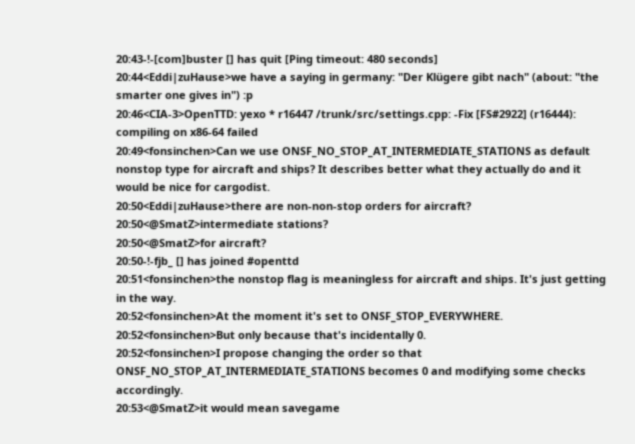20:43-!-[com]buster [] has quit [Ping timeout: 480 seconds]
20:44<Eddi|zuHause>we have a saying in germany: "Der Klügere gibt nach" (about: "the smarter one gives in") :p
20:46<CIA-3>OpenTTD: yexo * r16447 /trunk/src/settings.cpp: -Fix [FS#2922] (r16444): compiling on x86-64 failed
20:49<fonsinchen>Can we use ONSF_NO_STOP_AT_INTERMEDIATE_STATIONS as default nonstop type for aircraft and ships? It describes better what they actually do and it would be nice for cargodist.
20:50<Eddi|zuHause>there are non-non-stop orders for aircraft?
20:50<@SmatZ>intermediate stations?
20:50<@SmatZ>for aircraft?
20:50-!-fjb_ [] has joined #openttd
20:51<fonsinchen>the nonstop flag is meaningless for aircraft and ships. It's just getting in the way.
20:52<fonsinchen>At the moment it's set to ONSF_STOP_EVERYWHERE.
20:52<fonsinchen>But only because that's incidentally 0.
20:52<fonsinchen>I propose changing the order so that ONSF_NO_STOP_AT_INTERMEDIATE_STATIONS becomes 0 and modifying some checks accordingly.
20:53<@SmatZ>it would mean savegame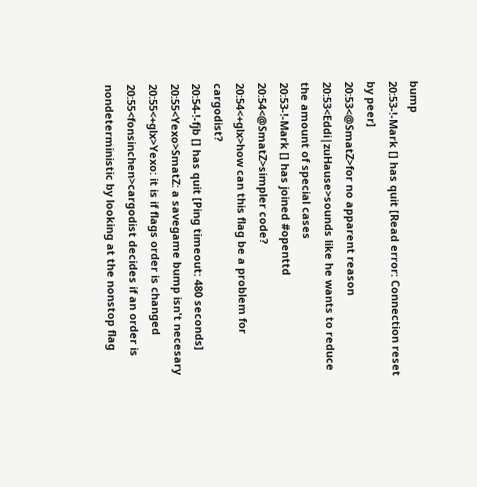bump
20:53-!-Mark [] has quit [Read error: Connection reset by peer]
20:53<@SmatZ>for no apparent reason
20:53<Eddi|zuHause>sounds like he wants to reduce the amount of special cases
20:53-!-Mark [] has joined #openttd
20:54<@SmatZ>simpler code?
20:54<+glx>how can this flag be a problem for cargodist?
20:54-!-fjb [] has quit [Ping timeout: 480 seconds]
20:55<Yexo>SmatZ: a savegame bump isn't necesary
20:55<+glx>Yexo: it is if flags order is changed
20:55<fonsinchen>cargodist decides if an order is nondeterministic by looking at the nonstop flag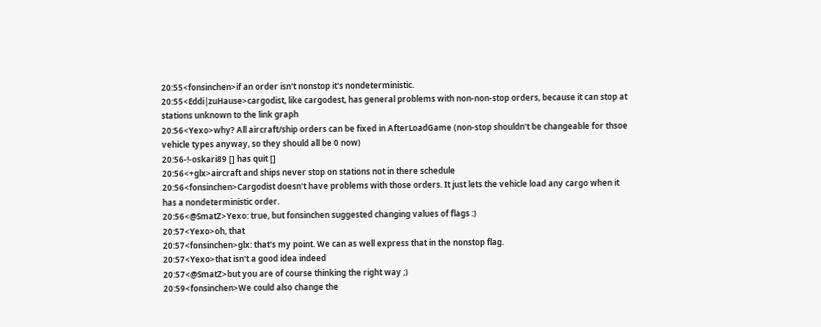20:55<fonsinchen>if an order isn't nonstop it's nondeterministic.
20:55<Eddi|zuHause>cargodist, like cargodest, has general problems with non-non-stop orders, because it can stop at stations unknown to the link graph
20:56<Yexo>why? All aircraft/ship orders can be fixed in AfterLoadGame (non-stop shouldn't be changeable for thsoe vehicle types anyway, so they should all be 0 now)
20:56-!-oskari89 [] has quit []
20:56<+glx>aircraft and ships never stop on stations not in there schedule
20:56<fonsinchen>Cargodist doesn't have problems with those orders. It just lets the vehicle load any cargo when it has a nondeterministic order.
20:56<@SmatZ>Yexo: true, but fonsinchen suggested changing values of flags :)
20:57<Yexo>oh, that
20:57<fonsinchen>glx: that's my point. We can as well express that in the nonstop flag.
20:57<Yexo>that isn't a good idea indeed
20:57<@SmatZ>but you are of course thinking the right way ;)
20:59<fonsinchen>We could also change the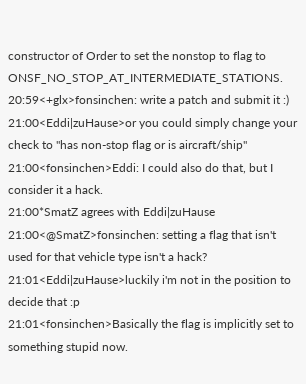constructor of Order to set the nonstop to flag to ONSF_NO_STOP_AT_INTERMEDIATE_STATIONS.
20:59<+glx>fonsinchen: write a patch and submit it :)
21:00<Eddi|zuHause>or you could simply change your check to "has non-stop flag or is aircraft/ship"
21:00<fonsinchen>Eddi: I could also do that, but I consider it a hack.
21:00*SmatZ agrees with Eddi|zuHause
21:00<@SmatZ>fonsinchen: setting a flag that isn't used for that vehicle type isn't a hack?
21:01<Eddi|zuHause>luckily i'm not in the position to decide that :p
21:01<fonsinchen>Basically the flag is implicitly set to something stupid now.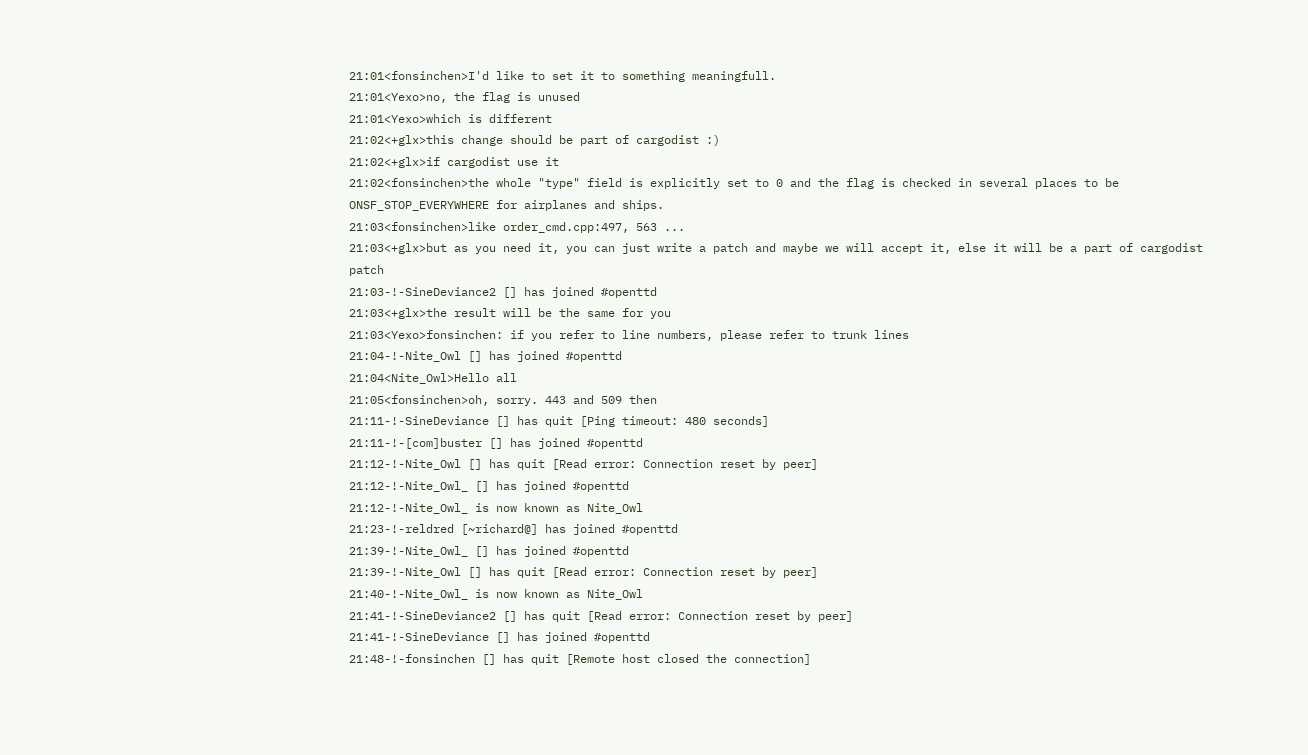21:01<fonsinchen>I'd like to set it to something meaningfull.
21:01<Yexo>no, the flag is unused
21:01<Yexo>which is different
21:02<+glx>this change should be part of cargodist :)
21:02<+glx>if cargodist use it
21:02<fonsinchen>the whole "type" field is explicitly set to 0 and the flag is checked in several places to be ONSF_STOP_EVERYWHERE for airplanes and ships.
21:03<fonsinchen>like order_cmd.cpp:497, 563 ...
21:03<+glx>but as you need it, you can just write a patch and maybe we will accept it, else it will be a part of cargodist patch
21:03-!-SineDeviance2 [] has joined #openttd
21:03<+glx>the result will be the same for you
21:03<Yexo>fonsinchen: if you refer to line numbers, please refer to trunk lines
21:04-!-Nite_Owl [] has joined #openttd
21:04<Nite_Owl>Hello all
21:05<fonsinchen>oh, sorry. 443 and 509 then
21:11-!-SineDeviance [] has quit [Ping timeout: 480 seconds]
21:11-!-[com]buster [] has joined #openttd
21:12-!-Nite_Owl [] has quit [Read error: Connection reset by peer]
21:12-!-Nite_Owl_ [] has joined #openttd
21:12-!-Nite_Owl_ is now known as Nite_Owl
21:23-!-reldred [~richard@] has joined #openttd
21:39-!-Nite_Owl_ [] has joined #openttd
21:39-!-Nite_Owl [] has quit [Read error: Connection reset by peer]
21:40-!-Nite_Owl_ is now known as Nite_Owl
21:41-!-SineDeviance2 [] has quit [Read error: Connection reset by peer]
21:41-!-SineDeviance [] has joined #openttd
21:48-!-fonsinchen [] has quit [Remote host closed the connection]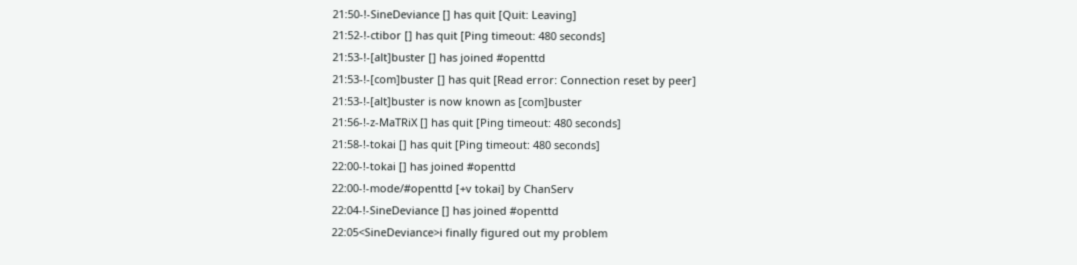21:50-!-SineDeviance [] has quit [Quit: Leaving]
21:52-!-ctibor [] has quit [Ping timeout: 480 seconds]
21:53-!-[alt]buster [] has joined #openttd
21:53-!-[com]buster [] has quit [Read error: Connection reset by peer]
21:53-!-[alt]buster is now known as [com]buster
21:56-!-z-MaTRiX [] has quit [Ping timeout: 480 seconds]
21:58-!-tokai [] has quit [Ping timeout: 480 seconds]
22:00-!-tokai [] has joined #openttd
22:00-!-mode/#openttd [+v tokai] by ChanServ
22:04-!-SineDeviance [] has joined #openttd
22:05<SineDeviance>i finally figured out my problem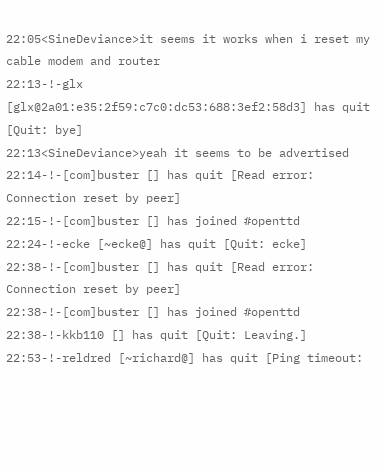22:05<SineDeviance>it seems it works when i reset my cable modem and router
22:13-!-glx [glx@2a01:e35:2f59:c7c0:dc53:688:3ef2:58d3] has quit [Quit: bye]
22:13<SineDeviance>yeah it seems to be advertised
22:14-!-[com]buster [] has quit [Read error: Connection reset by peer]
22:15-!-[com]buster [] has joined #openttd
22:24-!-ecke [~ecke@] has quit [Quit: ecke]
22:38-!-[com]buster [] has quit [Read error: Connection reset by peer]
22:38-!-[com]buster [] has joined #openttd
22:38-!-kkb110 [] has quit [Quit: Leaving.]
22:53-!-reldred [~richard@] has quit [Ping timeout: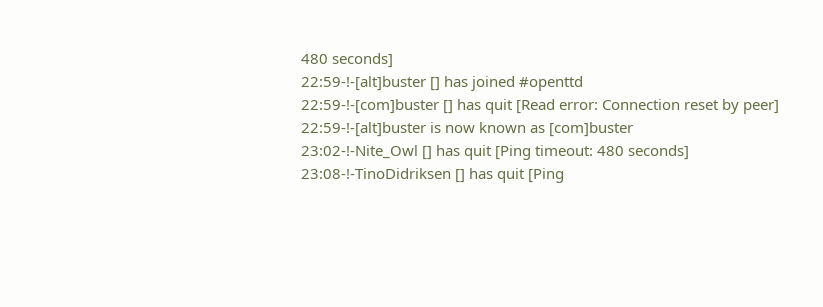480 seconds]
22:59-!-[alt]buster [] has joined #openttd
22:59-!-[com]buster [] has quit [Read error: Connection reset by peer]
22:59-!-[alt]buster is now known as [com]buster
23:02-!-Nite_Owl [] has quit [Ping timeout: 480 seconds]
23:08-!-TinoDidriksen [] has quit [Ping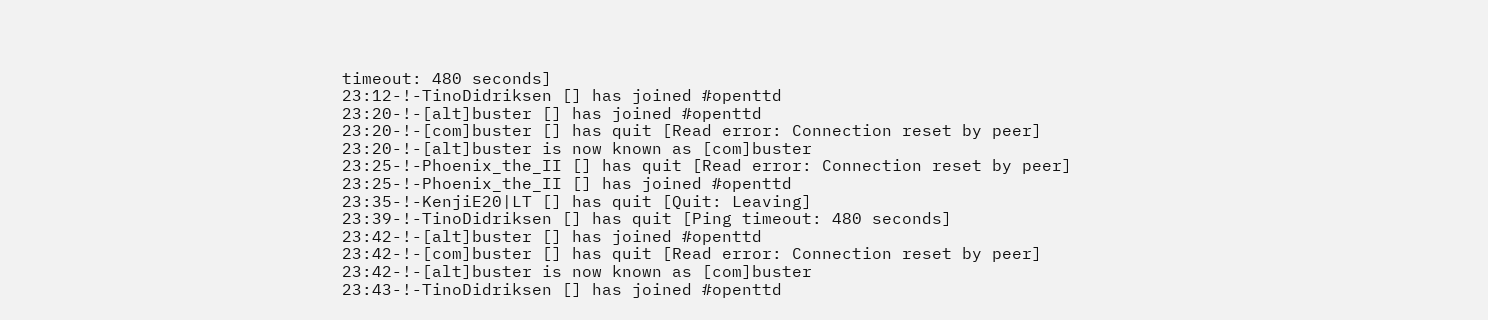timeout: 480 seconds]
23:12-!-TinoDidriksen [] has joined #openttd
23:20-!-[alt]buster [] has joined #openttd
23:20-!-[com]buster [] has quit [Read error: Connection reset by peer]
23:20-!-[alt]buster is now known as [com]buster
23:25-!-Phoenix_the_II [] has quit [Read error: Connection reset by peer]
23:25-!-Phoenix_the_II [] has joined #openttd
23:35-!-KenjiE20|LT [] has quit [Quit: Leaving]
23:39-!-TinoDidriksen [] has quit [Ping timeout: 480 seconds]
23:42-!-[alt]buster [] has joined #openttd
23:42-!-[com]buster [] has quit [Read error: Connection reset by peer]
23:42-!-[alt]buster is now known as [com]buster
23:43-!-TinoDidriksen [] has joined #openttd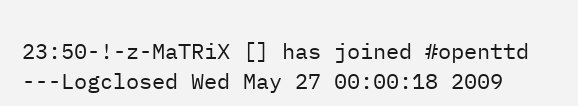23:50-!-z-MaTRiX [] has joined #openttd
---Logclosed Wed May 27 00:00:18 2009